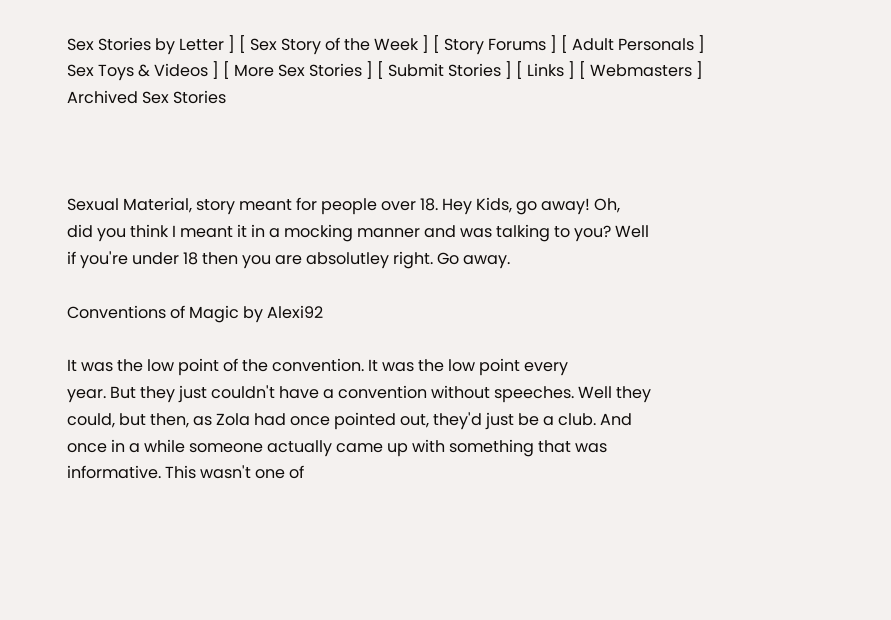Sex Stories by Letter ] [ Sex Story of the Week ] [ Story Forums ] [ Adult Personals ]
Sex Toys & Videos ] [ More Sex Stories ] [ Submit Stories ] [ Links ] [ Webmasters ]
Archived Sex Stories



Sexual Material, story meant for people over 18. Hey Kids, go away! Oh,
did you think I meant it in a mocking manner and was talking to you? Well
if you're under 18 then you are absolutley right. Go away.

Conventions of Magic by Alexi92

It was the low point of the convention. It was the low point every
year. But they just couldn't have a convention without speeches. Well they
could, but then, as Zola had once pointed out, they'd just be a club. And
once in a while someone actually came up with something that was
informative. This wasn't one of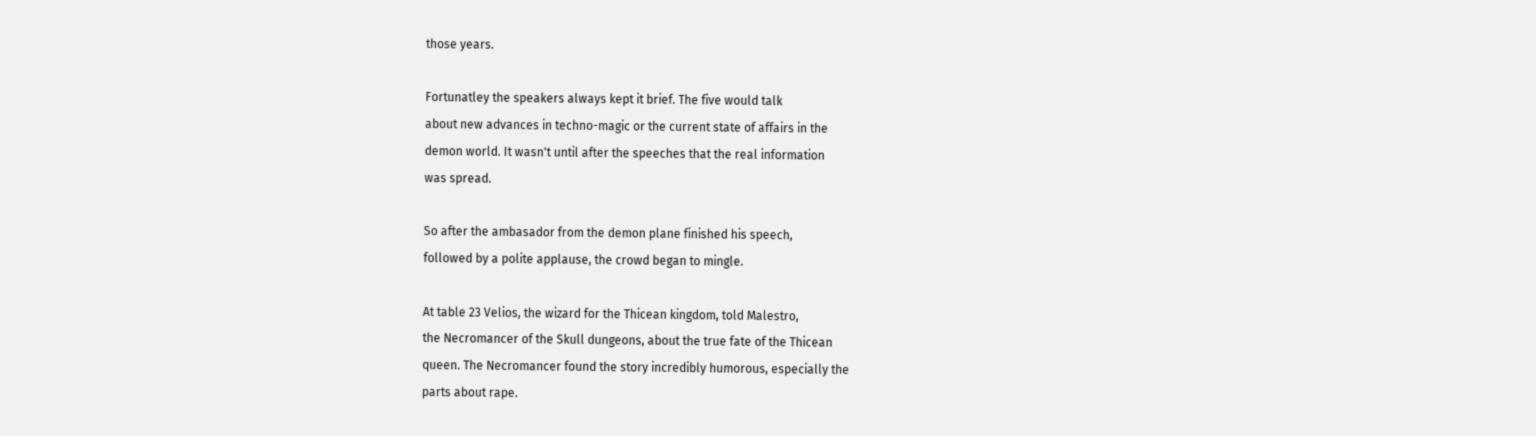those years.

Fortunatley the speakers always kept it brief. The five would talk
about new advances in techno-magic or the current state of affairs in the
demon world. It wasn't until after the speeches that the real information
was spread.

So after the ambasador from the demon plane finished his speech,
followed by a polite applause, the crowd began to mingle.

At table 23 Velios, the wizard for the Thicean kingdom, told Malestro,
the Necromancer of the Skull dungeons, about the true fate of the Thicean
queen. The Necromancer found the story incredibly humorous, especially the
parts about rape.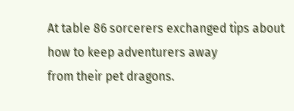At table 86 sorcerers exchanged tips about how to keep adventurers away
from their pet dragons.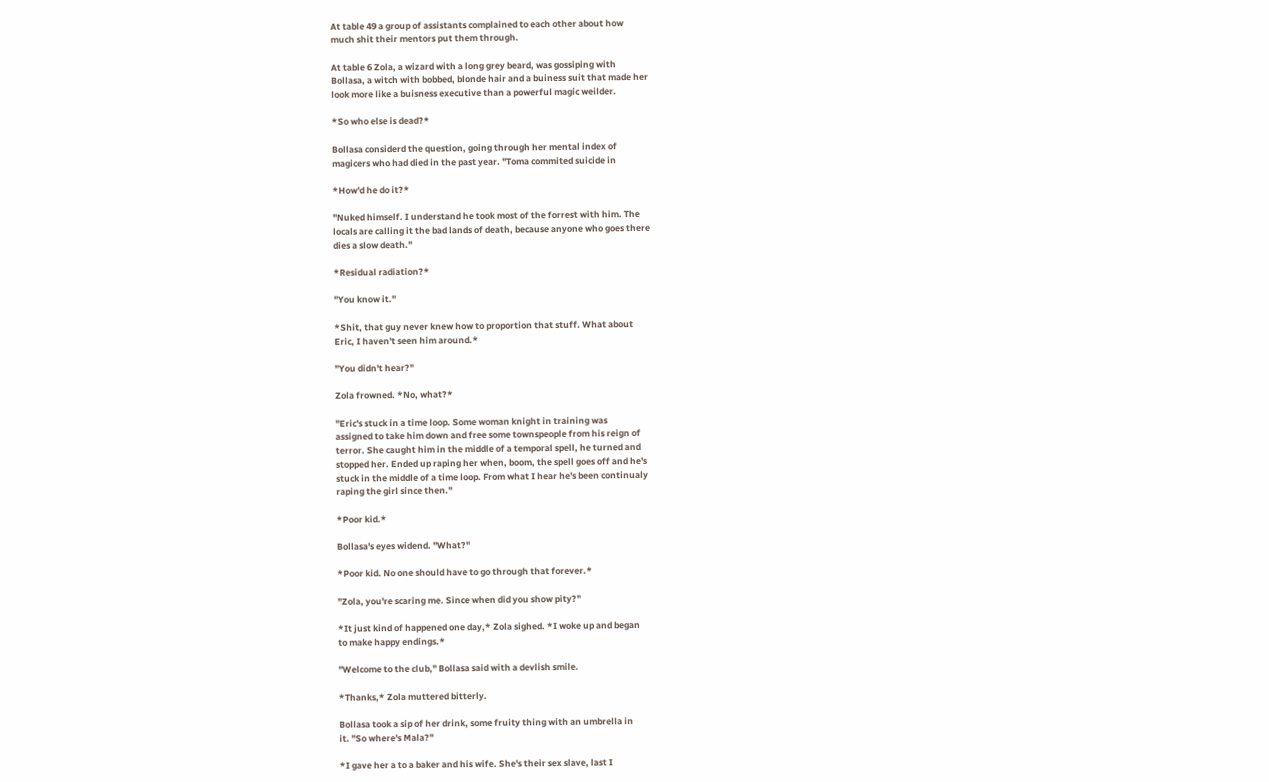At table 49 a group of assistants complained to each other about how
much shit their mentors put them through.

At table 6 Zola, a wizard with a long grey beard, was gossiping with
Bollasa, a witch with bobbed, blonde hair and a buiness suit that made her
look more like a buisness executive than a powerful magic weilder.

*So who else is dead?*

Bollasa considerd the question, going through her mental index of
magicers who had died in the past year. "Toma commited suicide in

*How'd he do it?*

"Nuked himself. I understand he took most of the forrest with him. The
locals are calling it the bad lands of death, because anyone who goes there
dies a slow death."

*Residual radiation?*

"You know it."

*Shit, that guy never knew how to proportion that stuff. What about
Eric, I haven't seen him around.*

"You didn't hear?"

Zola frowned. *No, what?*

"Eric's stuck in a time loop. Some woman knight in training was
assigned to take him down and free some townspeople from his reign of
terror. She caught him in the middle of a temporal spell, he turned and
stopped her. Ended up raping her when, boom, the spell goes off and he's
stuck in the middle of a time loop. From what I hear he's been continualy
raping the girl since then."

*Poor kid.*

Bollasa's eyes widend. "What?"

*Poor kid. No one should have to go through that forever.*

"Zola, you're scaring me. Since when did you show pity?"

*It just kind of happened one day,* Zola sighed. *I woke up and began
to make happy endings.*

"Welcome to the club," Bollasa said with a devlish smile.

*Thanks,* Zola muttered bitterly.

Bollasa took a sip of her drink, some fruity thing with an umbrella in
it. "So where's Mala?"

*I gave her a to a baker and his wife. She's their sex slave, last I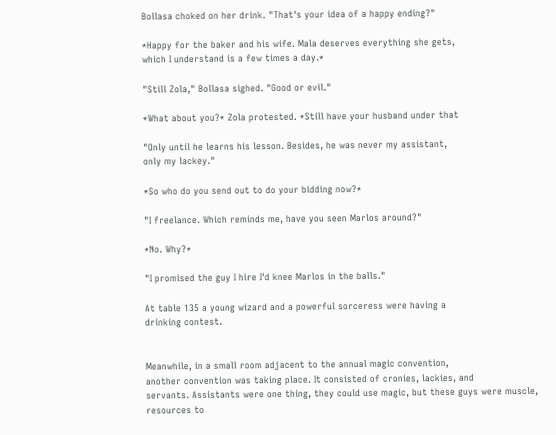Bollasa choked on her drink. "That's your idea of a happy ending?"

*Happy for the baker and his wife. Mala deserves everything she gets,
which I understand is a few times a day.*

"Still Zola," Bollasa sighed. "Good or evil."

*What about you?* Zola protested. *Still have your husband under that

"Only until he learns his lesson. Besides, he was never my assistant,
only my lackey."

*So who do you send out to do your bidding now?*

"I freelance. Which reminds me, have you seen Marlos around?"

*No. Why?*

"I promised the guy I hire I'd knee Marlos in the balls."

At table 135 a young wizard and a powerful sorceress were having a
drinking contest.


Meanwhile, in a small room adjacent to the annual magic convention,
another convention was taking place. It consisted of cronies, lackies, and
servants. Assistants were one thing, they could use magic, but these guys were muscle, resources to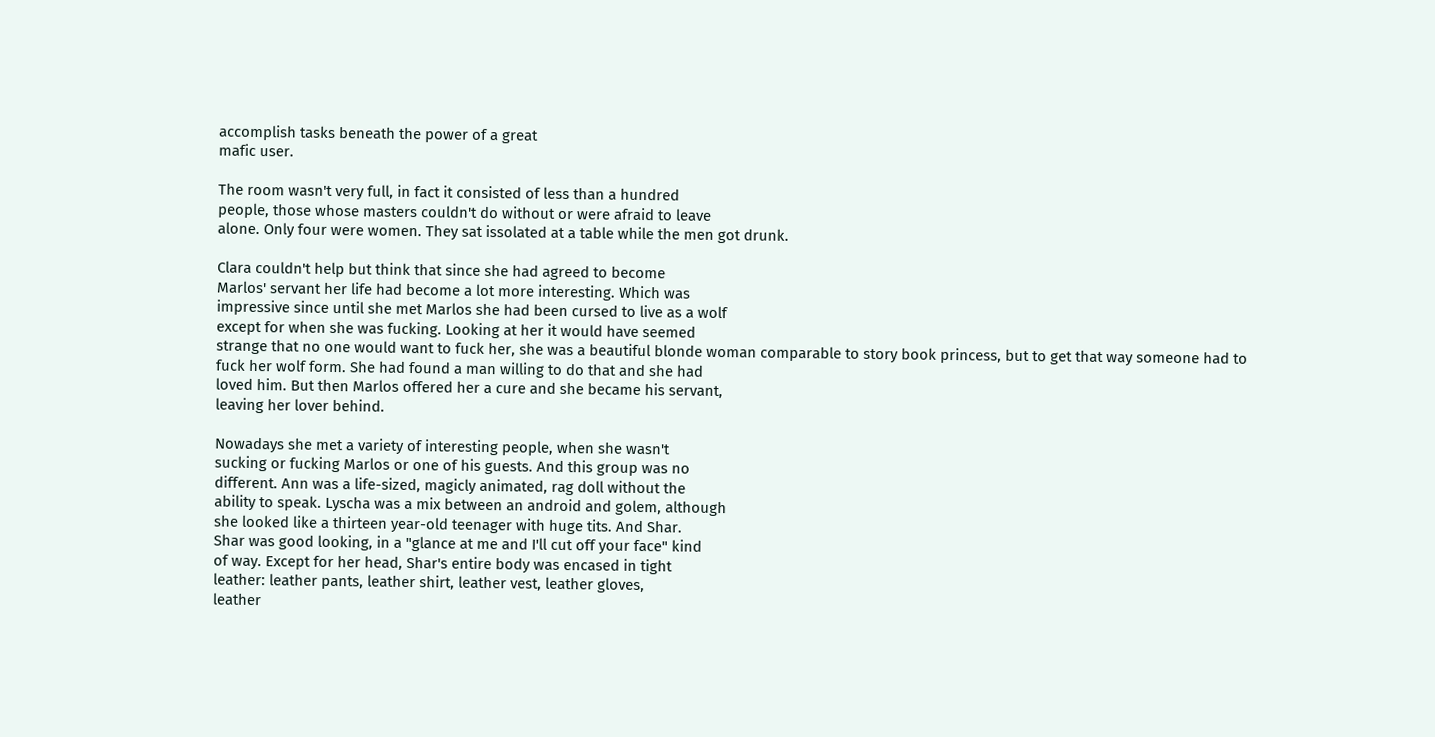accomplish tasks beneath the power of a great
mafic user.

The room wasn't very full, in fact it consisted of less than a hundred
people, those whose masters couldn't do without or were afraid to leave
alone. Only four were women. They sat issolated at a table while the men got drunk.

Clara couldn't help but think that since she had agreed to become
Marlos' servant her life had become a lot more interesting. Which was
impressive since until she met Marlos she had been cursed to live as a wolf
except for when she was fucking. Looking at her it would have seemed
strange that no one would want to fuck her, she was a beautiful blonde woman comparable to story book princess, but to get that way someone had to
fuck her wolf form. She had found a man willing to do that and she had
loved him. But then Marlos offered her a cure and she became his servant,
leaving her lover behind.

Nowadays she met a variety of interesting people, when she wasn't
sucking or fucking Marlos or one of his guests. And this group was no
different. Ann was a life-sized, magicly animated, rag doll without the
ability to speak. Lyscha was a mix between an android and golem, although
she looked like a thirteen year-old teenager with huge tits. And Shar.
Shar was good looking, in a "glance at me and I'll cut off your face" kind
of way. Except for her head, Shar's entire body was encased in tight
leather: leather pants, leather shirt, leather vest, leather gloves,
leather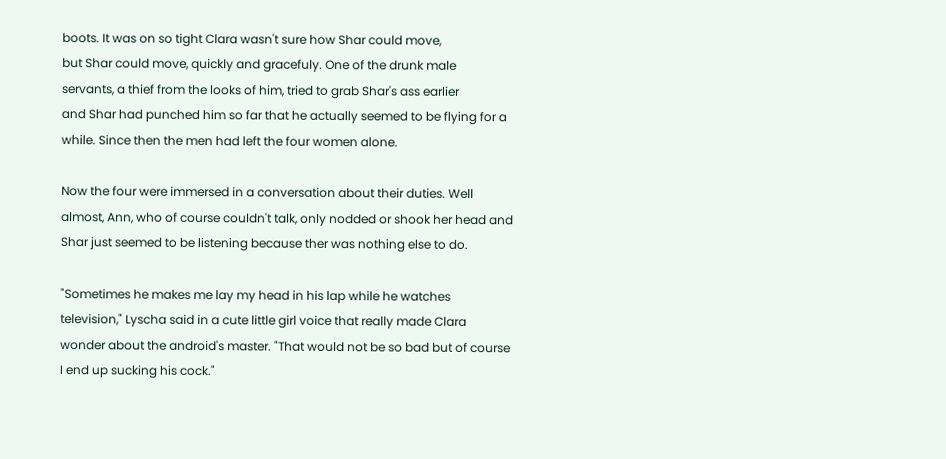boots. It was on so tight Clara wasn't sure how Shar could move,
but Shar could move, quickly and gracefuly. One of the drunk male
servants, a thief from the looks of him, tried to grab Shar's ass earlier
and Shar had punched him so far that he actually seemed to be flying for a
while. Since then the men had left the four women alone.

Now the four were immersed in a conversation about their duties. Well
almost, Ann, who of course couldn't talk, only nodded or shook her head and
Shar just seemed to be listening because ther was nothing else to do.

"Sometimes he makes me lay my head in his lap while he watches
television," Lyscha said in a cute little girl voice that really made Clara
wonder about the android's master. "That would not be so bad but of course
I end up sucking his cock."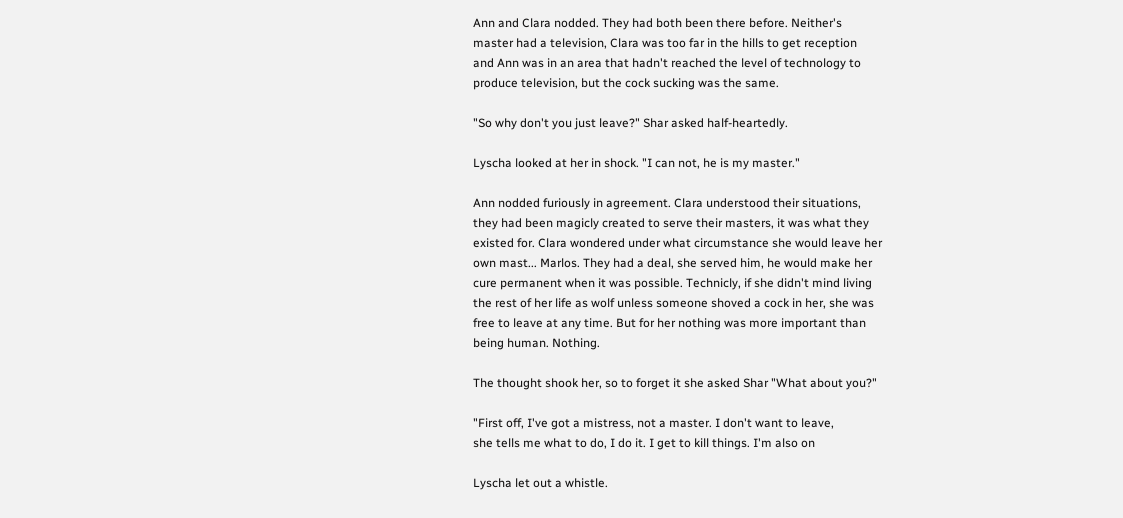Ann and Clara nodded. They had both been there before. Neither's
master had a television, Clara was too far in the hills to get reception
and Ann was in an area that hadn't reached the level of technology to
produce television, but the cock sucking was the same.

"So why don't you just leave?" Shar asked half-heartedly.

Lyscha looked at her in shock. "I can not, he is my master."

Ann nodded furiously in agreement. Clara understood their situations,
they had been magicly created to serve their masters, it was what they
existed for. Clara wondered under what circumstance she would leave her
own mast... Marlos. They had a deal, she served him, he would make her
cure permanent when it was possible. Technicly, if she didn't mind living
the rest of her life as wolf unless someone shoved a cock in her, she was
free to leave at any time. But for her nothing was more important than
being human. Nothing.

The thought shook her, so to forget it she asked Shar "What about you?"

"First off, I've got a mistress, not a master. I don't want to leave,
she tells me what to do, I do it. I get to kill things. I'm also on

Lyscha let out a whistle.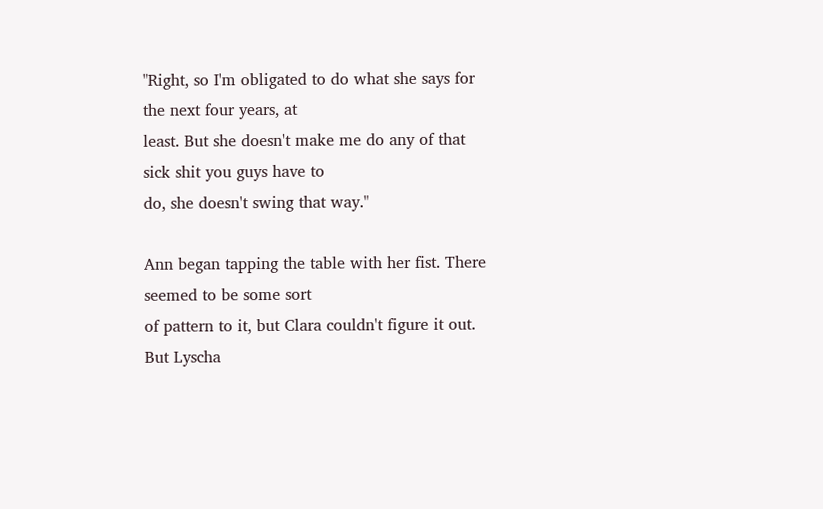"Right, so I'm obligated to do what she says for the next four years, at
least. But she doesn't make me do any of that sick shit you guys have to
do, she doesn't swing that way."

Ann began tapping the table with her fist. There seemed to be some sort
of pattern to it, but Clara couldn't figure it out. But Lyscha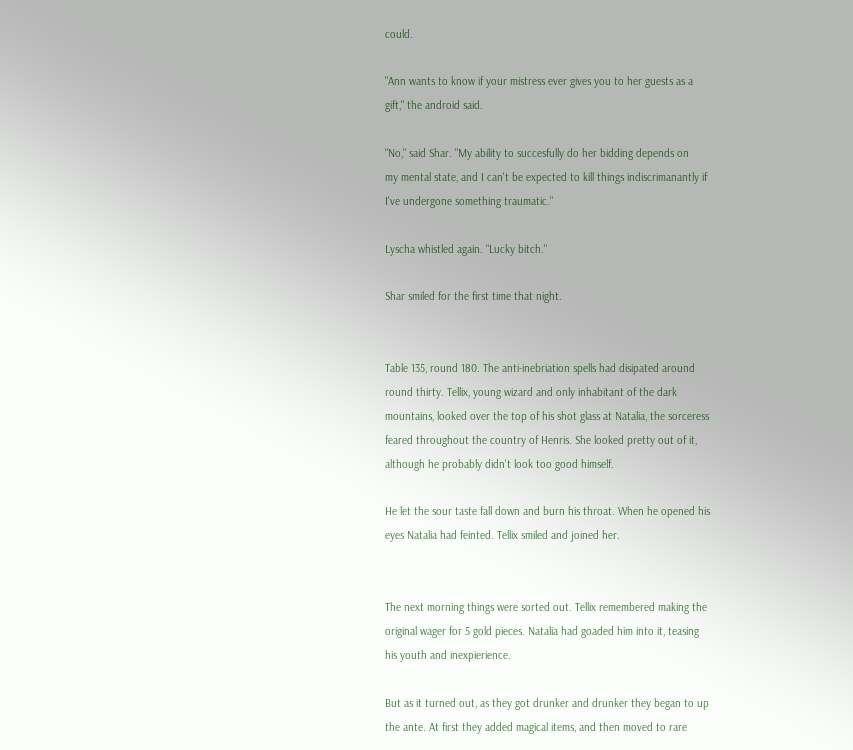could.

"Ann wants to know if your mistress ever gives you to her guests as a
gift," the android said.

"No," said Shar. "My ability to succesfully do her bidding depends on
my mental state, and I can't be expected to kill things indiscrimanantly if
I've undergone something traumatic."

Lyscha whistled again. "Lucky bitch."

Shar smiled for the first time that night.


Table 135, round 180. The anti-inebriation spells had disipated around
round thirty. Tellix, young wizard and only inhabitant of the dark
mountains, looked over the top of his shot glass at Natalia, the sorceress
feared throughout the country of Henris. She looked pretty out of it,
although he probably didn't look too good himself.

He let the sour taste fall down and burn his throat. When he opened his
eyes Natalia had feinted. Tellix smiled and joined her.


The next morning things were sorted out. Tellix remembered making the
original wager for 5 gold pieces. Natalia had goaded him into it, teasing
his youth and inexpierience.

But as it turned out, as they got drunker and drunker they began to up
the ante. At first they added magical items, and then moved to rare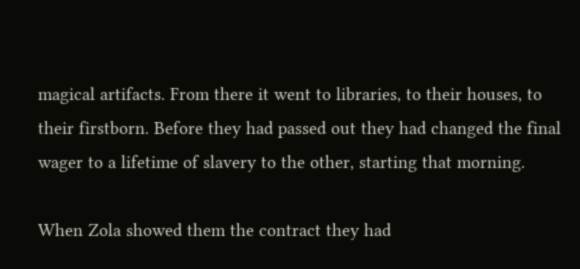magical artifacts. From there it went to libraries, to their houses, to
their firstborn. Before they had passed out they had changed the final
wager to a lifetime of slavery to the other, starting that morning.

When Zola showed them the contract they had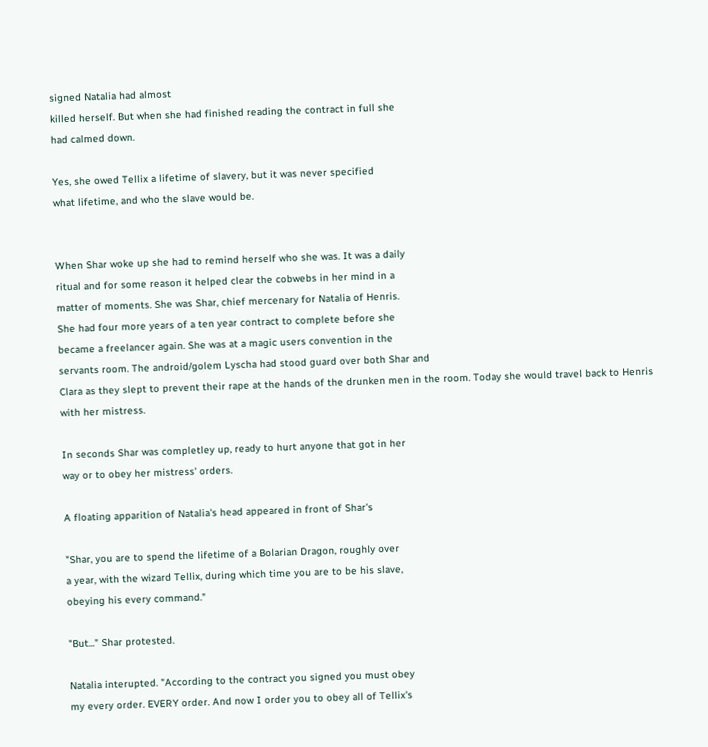signed Natalia had almost
killed herself. But when she had finished reading the contract in full she
had calmed down.

Yes, she owed Tellix a lifetime of slavery, but it was never specified
what lifetime, and who the slave would be.


When Shar woke up she had to remind herself who she was. It was a daily
ritual and for some reason it helped clear the cobwebs in her mind in a
matter of moments. She was Shar, chief mercenary for Natalia of Henris.
She had four more years of a ten year contract to complete before she
became a freelancer again. She was at a magic users convention in the
servants room. The android/golem Lyscha had stood guard over both Shar and
Clara as they slept to prevent their rape at the hands of the drunken men in the room. Today she would travel back to Henris with her mistress.

In seconds Shar was completley up, ready to hurt anyone that got in her
way or to obey her mistress' orders.

A floating apparition of Natalia's head appeared in front of Shar's

"Shar, you are to spend the lifetime of a Bolarian Dragon, roughly over
a year, with the wizard Tellix, during which time you are to be his slave,
obeying his every command."

"But..." Shar protested.

Natalia interupted. "According to the contract you signed you must obey
my every order. EVERY order. And now I order you to obey all of Tellix's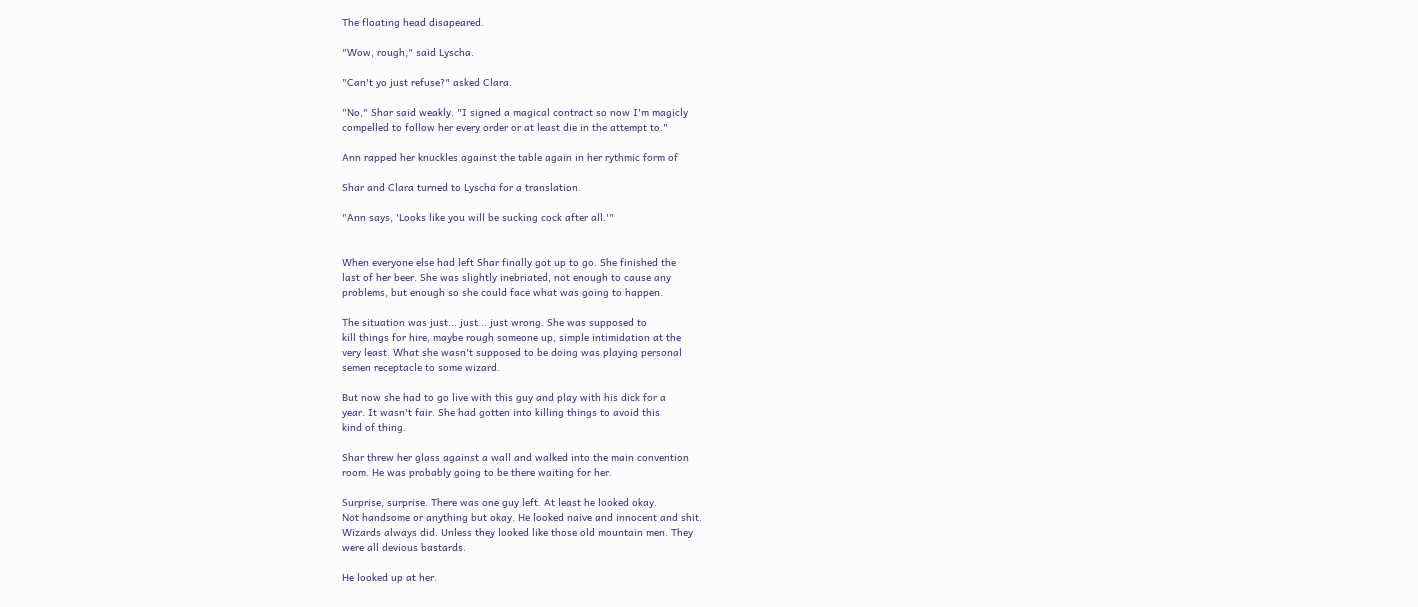The floating head disapeared.

"Wow, rough," said Lyscha.

"Can't yo just refuse?" asked Clara.

"No," Shar said weakly. "I signed a magical contract so now I'm magicly
compelled to follow her every order or at least die in the attempt to."

Ann rapped her knuckles against the table again in her rythmic form of

Shar and Clara turned to Lyscha for a translation.

"Ann says, 'Looks like you will be sucking cock after all.'"


When everyone else had left Shar finally got up to go. She finished the
last of her beer. She was slightly inebriated, not enough to cause any
problems, but enough so she could face what was going to happen.

The situation was just... just... just wrong. She was supposed to
kill things for hire, maybe rough someone up, simple intimidation at the
very least. What she wasn't supposed to be doing was playing personal
semen receptacle to some wizard.

But now she had to go live with this guy and play with his dick for a
year. It wasn't fair. She had gotten into killing things to avoid this
kind of thing.

Shar threw her glass against a wall and walked into the main convention
room. He was probably going to be there waiting for her.

Surprise, surprise. There was one guy left. At least he looked okay.
Not handsome or anything but okay. He looked naive and innocent and shit.
Wizards always did. Unless they looked like those old mountain men. They
were all devious bastards.

He looked up at her.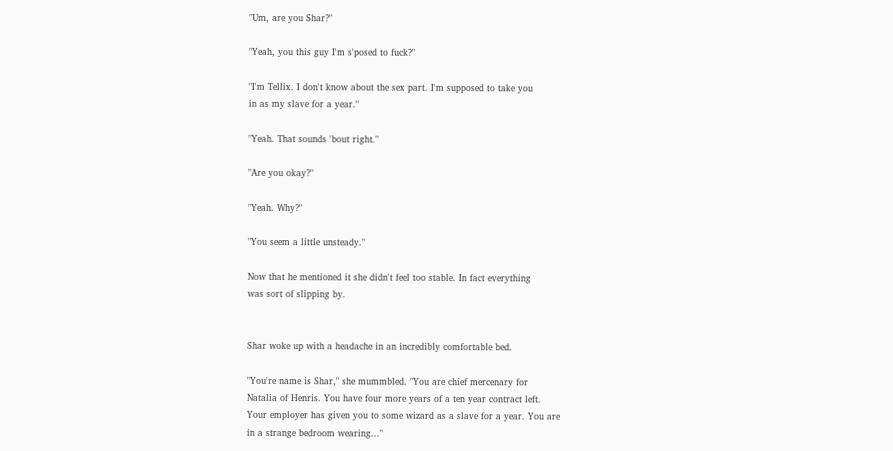"Um, are you Shar?"

"Yeah, you this guy I'm s'posed to fuck?"

"I'm Tellix. I don't know about the sex part. I'm supposed to take you
in as my slave for a year."

"Yeah. That sounds 'bout right."

"Are you okay?"

"Yeah. Why?"

"You seem a little unsteady."

Now that he mentioned it she didn't feel too stable. In fact everything
was sort of slipping by.


Shar woke up with a headache in an incredibly comfortable bed.

"You're name is Shar," she mummbled. "You are chief mercenary for
Natalia of Henris. You have four more years of a ten year contract left.
Your employer has given you to some wizard as a slave for a year. You are
in a strange bedroom wearing..."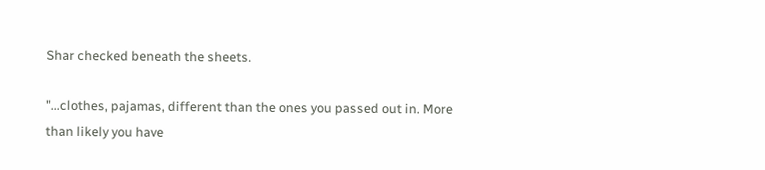Shar checked beneath the sheets.

"...clothes, pajamas, different than the ones you passed out in. More
than likely you have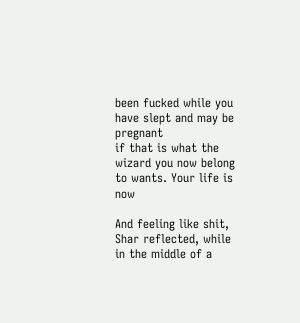been fucked while you have slept and may be pregnant
if that is what the wizard you now belong to wants. Your life is now

And feeling like shit, Shar reflected, while in the middle of a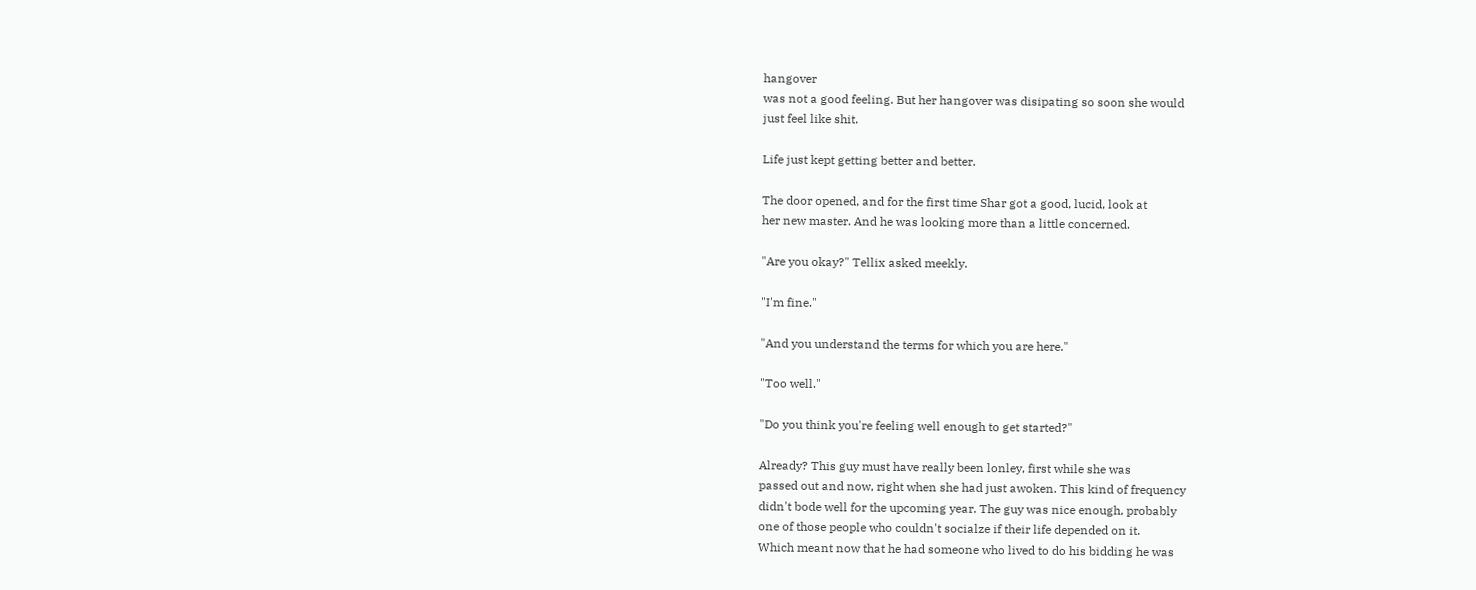hangover
was not a good feeling. But her hangover was disipating so soon she would
just feel like shit.

Life just kept getting better and better.

The door opened, and for the first time Shar got a good, lucid, look at
her new master. And he was looking more than a little concerned.

"Are you okay?" Tellix asked meekly.

"I'm fine."

"And you understand the terms for which you are here."

"Too well."

"Do you think you're feeling well enough to get started?"

Already? This guy must have really been lonley, first while she was
passed out and now, right when she had just awoken. This kind of frequency
didn't bode well for the upcoming year. The guy was nice enough, probably
one of those people who couldn't socialze if their life depended on it.
Which meant now that he had someone who lived to do his bidding he was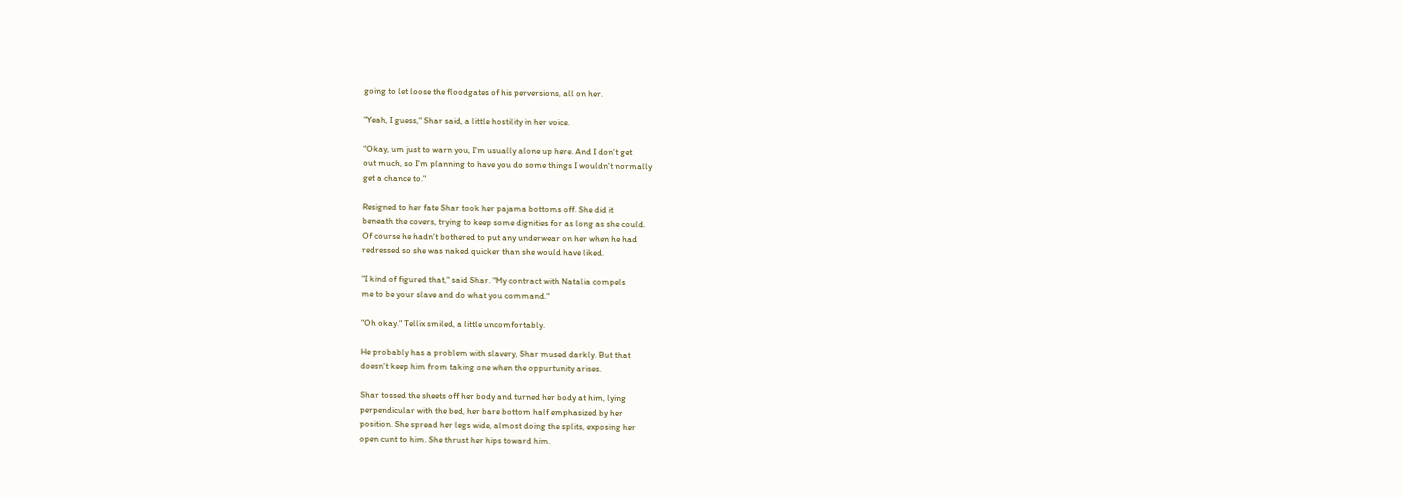going to let loose the floodgates of his perversions, all on her.

"Yeah, I guess," Shar said, a little hostility in her voice.

"Okay, um just to warn you, I'm usually alone up here. And I don't get
out much, so I'm planning to have you do some things I wouldn't normally
get a chance to."

Resigned to her fate Shar took her pajama bottoms off. She did it
beneath the covers, trying to keep some dignities for as long as she could.
Of course he hadn't bothered to put any underwear on her when he had
redressed so she was naked quicker than she would have liked.

"I kind of figured that," said Shar. "My contract with Natalia compels
me to be your slave and do what you command."

"Oh okay." Tellix smiled, a little uncomfortably.

He probably has a problem with slavery, Shar mused darkly. But that
doesn't keep him from taking one when the oppurtunity arises.

Shar tossed the sheets off her body and turned her body at him, lying
perpendicular with the bed, her bare bottom half emphasized by her
position. She spread her legs wide, almost doing the splits, exposing her
open cunt to him. She thrust her hips toward him.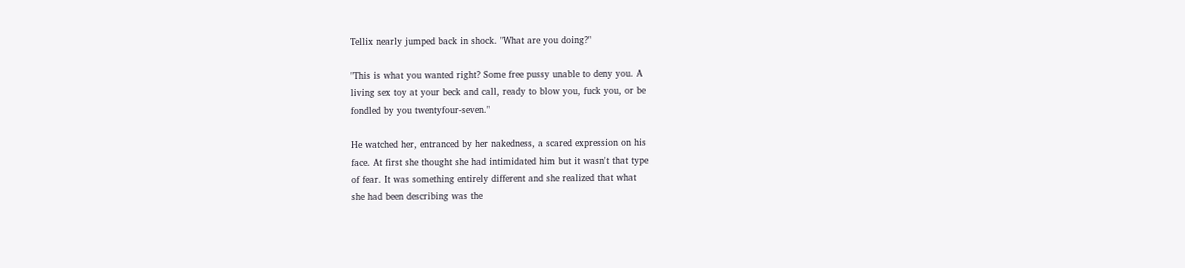Tellix nearly jumped back in shock. "What are you doing?"

"This is what you wanted right? Some free pussy unable to deny you. A
living sex toy at your beck and call, ready to blow you, fuck you, or be
fondled by you twentyfour-seven."

He watched her, entranced by her nakedness, a scared expression on his
face. At first she thought she had intimidated him but it wasn't that type
of fear. It was something entirely different and she realized that what
she had been describing was the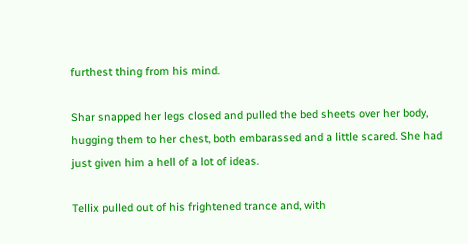furthest thing from his mind.

Shar snapped her legs closed and pulled the bed sheets over her body,
hugging them to her chest, both embarassed and a little scared. She had
just given him a hell of a lot of ideas.

Tellix pulled out of his frightened trance and, with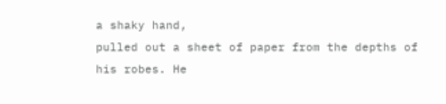a shaky hand,
pulled out a sheet of paper from the depths of his robes. He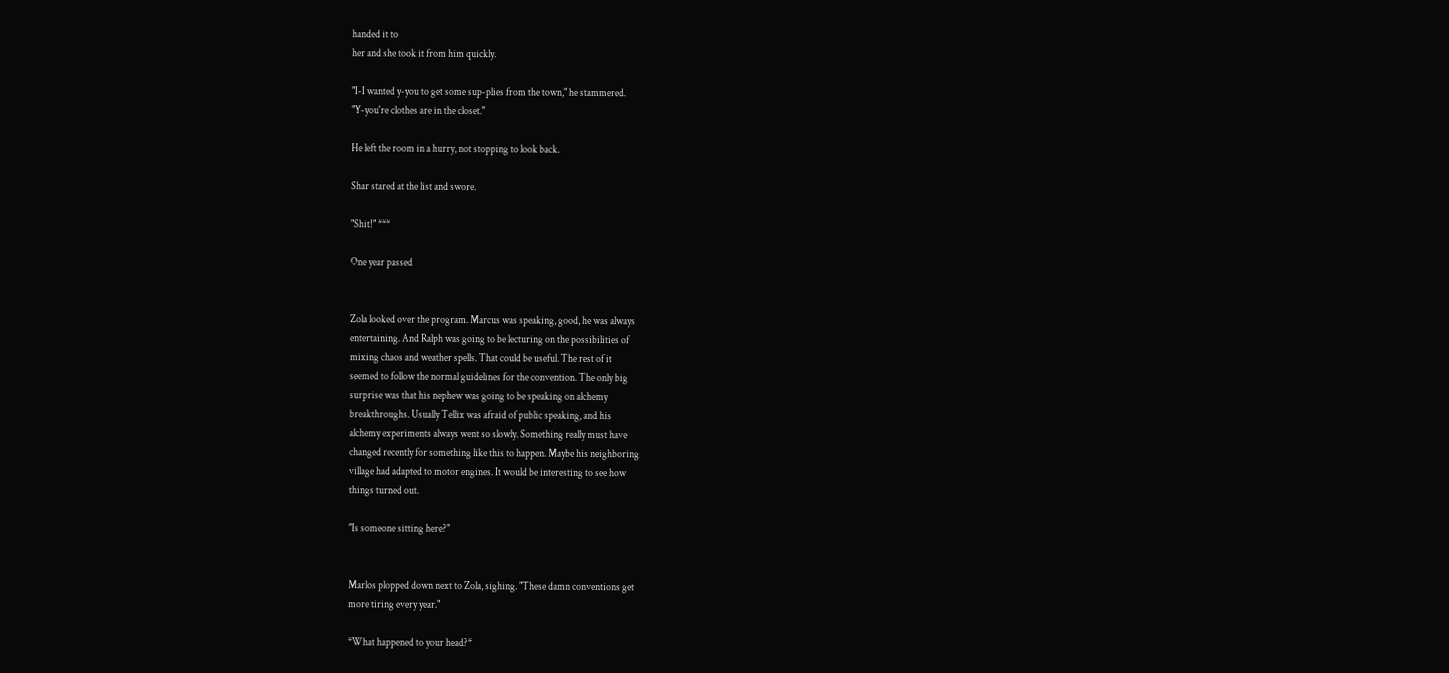handed it to
her and she took it from him quickly.

"I-I wanted y-you to get some sup-plies from the town," he stammered.
"Y-you're clothes are in the closet."

He left the room in a hurry, not stopping to look back.

Shar stared at the list and swore.

"Shit!" ***

One year passed


Zola looked over the program. Marcus was speaking, good, he was always
entertaining. And Ralph was going to be lecturing on the possibilities of
mixing chaos and weather spells. That could be useful. The rest of it
seemed to follow the normal guidelines for the convention. The only big
surprise was that his nephew was going to be speaking on alchemy
breakthroughs. Usually Tellix was afraid of public speaking, and his
alchemy experiments always went so slowly. Something really must have
changed recently for something like this to happen. Maybe his neighboring
village had adapted to motor engines. It would be interesting to see how
things turned out.

"Is someone sitting here?"


Marlos plopped down next to Zola, sighing. "These damn conventions get
more tiring every year."

*What happened to your head?*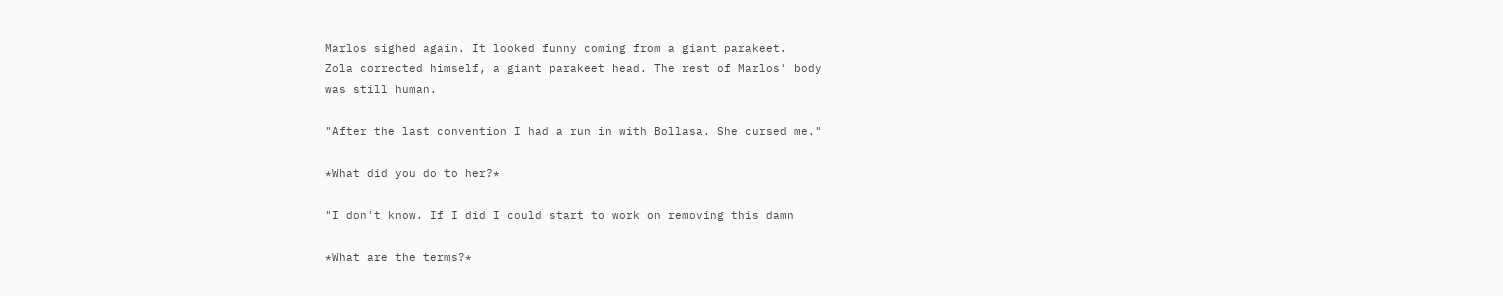Marlos sighed again. It looked funny coming from a giant parakeet.
Zola corrected himself, a giant parakeet head. The rest of Marlos' body
was still human.

"After the last convention I had a run in with Bollasa. She cursed me."

*What did you do to her?*

"I don't know. If I did I could start to work on removing this damn

*What are the terms?*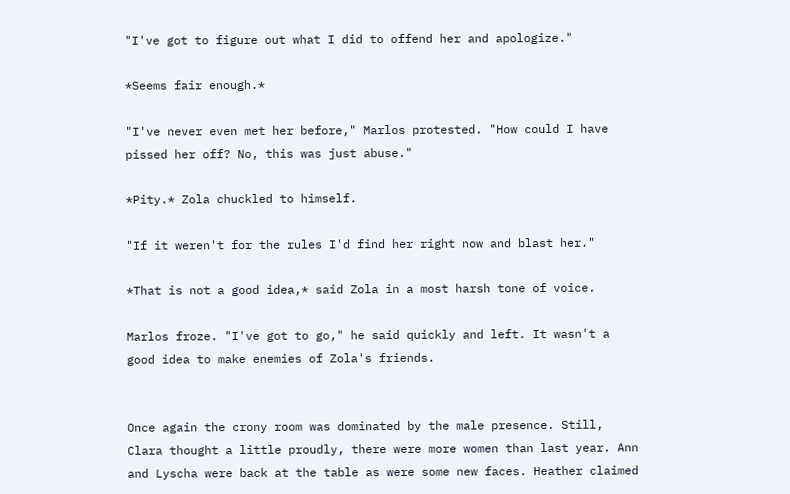"I've got to figure out what I did to offend her and apologize."

*Seems fair enough.*

"I've never even met her before," Marlos protested. "How could I have
pissed her off? No, this was just abuse."

*Pity.* Zola chuckled to himself.

"If it weren't for the rules I'd find her right now and blast her."

*That is not a good idea,* said Zola in a most harsh tone of voice.

Marlos froze. "I've got to go," he said quickly and left. It wasn't a
good idea to make enemies of Zola's friends.


Once again the crony room was dominated by the male presence. Still,
Clara thought a little proudly, there were more women than last year. Ann
and Lyscha were back at the table as were some new faces. Heather claimed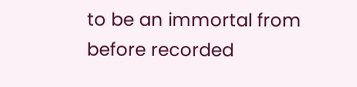to be an immortal from before recorded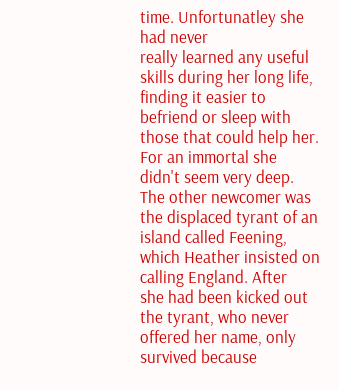time. Unfortunatley she had never
really learned any useful skills during her long life, finding it easier to
befriend or sleep with those that could help her. For an immortal she
didn't seem very deep. The other newcomer was the displaced tyrant of an
island called Feening, which Heather insisted on calling England. After
she had been kicked out the tyrant, who never offered her name, only
survived because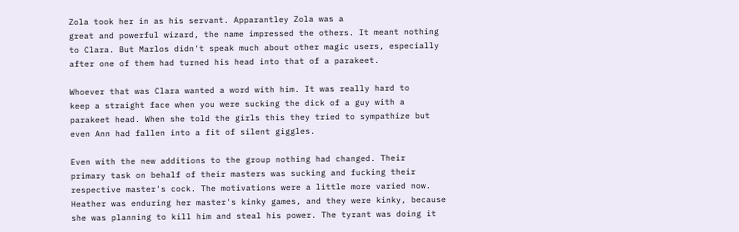Zola took her in as his servant. Apparantley Zola was a
great and powerful wizard, the name impressed the others. It meant nothing
to Clara. But Marlos didn't speak much about other magic users, especially
after one of them had turned his head into that of a parakeet.

Whoever that was Clara wanted a word with him. It was really hard to
keep a straight face when you were sucking the dick of a guy with a
parakeet head. When she told the girls this they tried to sympathize but
even Ann had fallen into a fit of silent giggles.

Even with the new additions to the group nothing had changed. Their
primary task on behalf of their masters was sucking and fucking their
respective master's cock. The motivations were a little more varied now.
Heather was enduring her master's kinky games, and they were kinky, because
she was planning to kill him and steal his power. The tyrant was doing it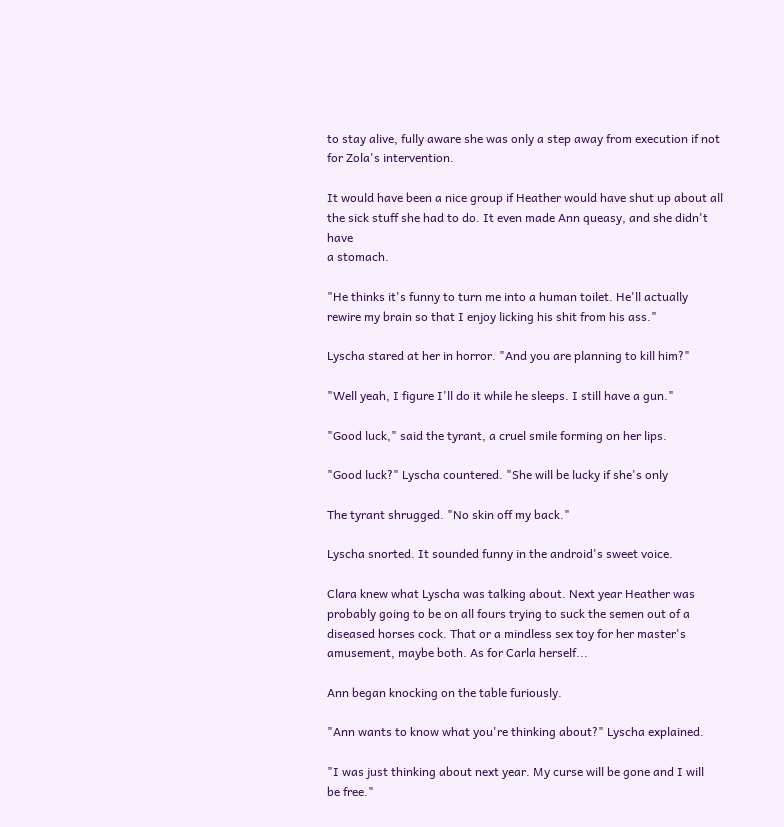to stay alive, fully aware she was only a step away from execution if not
for Zola's intervention.

It would have been a nice group if Heather would have shut up about all
the sick stuff she had to do. It even made Ann queasy, and she didn't have
a stomach.

"He thinks it's funny to turn me into a human toilet. He'll actually
rewire my brain so that I enjoy licking his shit from his ass."

Lyscha stared at her in horror. "And you are planning to kill him?"

"Well yeah, I figure I'll do it while he sleeps. I still have a gun."

"Good luck," said the tyrant, a cruel smile forming on her lips.

"Good luck?" Lyscha countered. "She will be lucky if she's only

The tyrant shrugged. "No skin off my back."

Lyscha snorted. It sounded funny in the android's sweet voice.

Clara knew what Lyscha was talking about. Next year Heather was
probably going to be on all fours trying to suck the semen out of a
diseased horses cock. That or a mindless sex toy for her master's
amusement, maybe both. As for Carla herself...

Ann began knocking on the table furiously.

"Ann wants to know what you're thinking about?" Lyscha explained.

"I was just thinking about next year. My curse will be gone and I will
be free."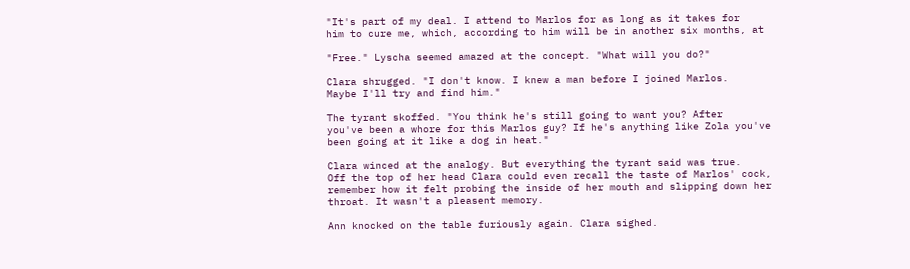"It's part of my deal. I attend to Marlos for as long as it takes for
him to cure me, which, according to him will be in another six months, at

"Free." Lyscha seemed amazed at the concept. "What will you do?"

Clara shrugged. "I don't know. I knew a man before I joined Marlos.
Maybe I'll try and find him."

The tyrant skoffed. "You think he's still going to want you? After
you've been a whore for this Marlos guy? If he's anything like Zola you've
been going at it like a dog in heat."

Clara winced at the analogy. But everything the tyrant said was true.
Off the top of her head Clara could even recall the taste of Marlos' cock,
remember how it felt probing the inside of her mouth and slipping down her
throat. It wasn't a pleasent memory.

Ann knocked on the table furiously again. Clara sighed.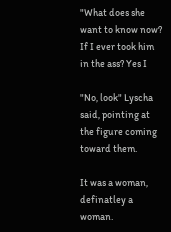"What does she want to know now? If I ever took him in the ass? Yes I

"No, look" Lyscha said, pointing at the figure coming toward them.

It was a woman, definatley a woman.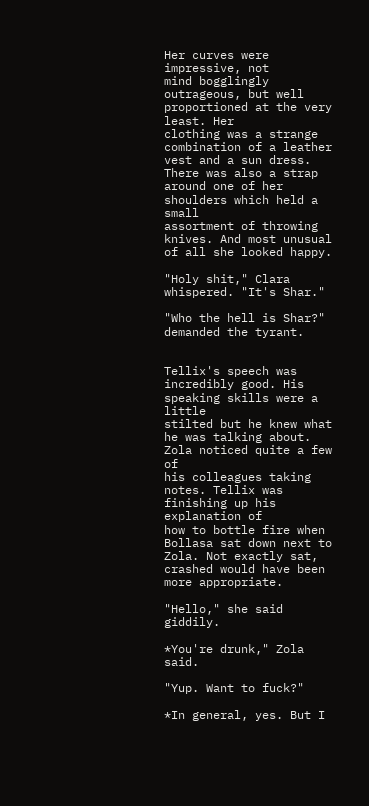Her curves were impressive, not
mind bogglingly outrageous, but well proportioned at the very least. Her
clothing was a strange combination of a leather vest and a sun dress.
There was also a strap around one of her shoulders which held a small
assortment of throwing knives. And most unusual of all she looked happy.

"Holy shit," Clara whispered. "It's Shar."

"Who the hell is Shar?" demanded the tyrant.


Tellix's speech was incredibly good. His speaking skills were a little
stilted but he knew what he was talking about. Zola noticed quite a few of
his colleagues taking notes. Tellix was finishing up his explanation of
how to bottle fire when Bollasa sat down next to Zola. Not exactly sat,
crashed would have been more appropriate.

"Hello," she said giddily.

*You're drunk," Zola said.

"Yup. Want to fuck?"

*In general, yes. But I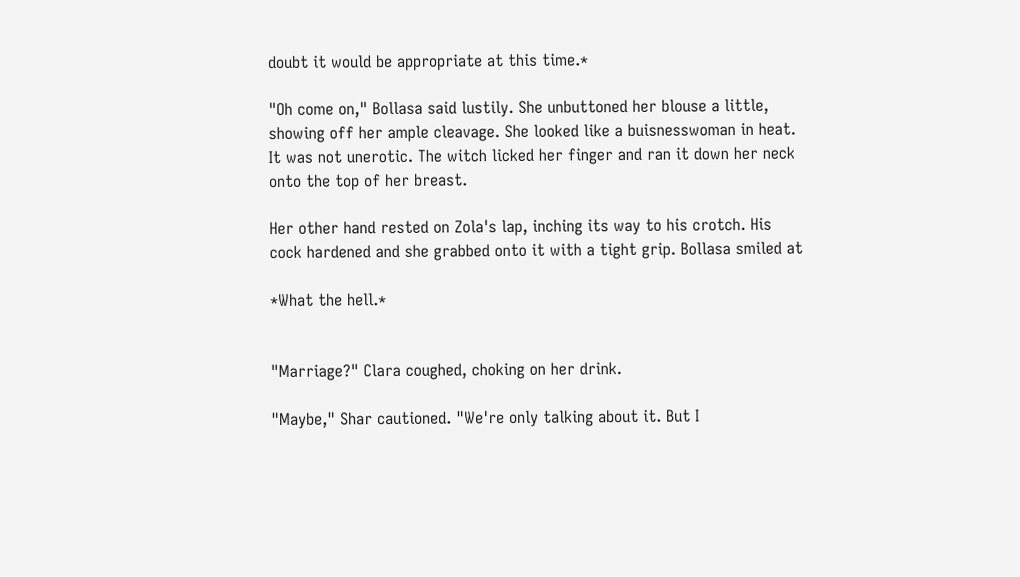doubt it would be appropriate at this time.*

"Oh come on," Bollasa said lustily. She unbuttoned her blouse a little,
showing off her ample cleavage. She looked like a buisnesswoman in heat.
It was not unerotic. The witch licked her finger and ran it down her neck
onto the top of her breast.

Her other hand rested on Zola's lap, inching its way to his crotch. His
cock hardened and she grabbed onto it with a tight grip. Bollasa smiled at

*What the hell.*


"Marriage?" Clara coughed, choking on her drink.

"Maybe," Shar cautioned. "We're only talking about it. But I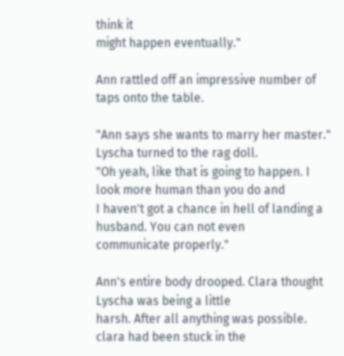think it
might happen eventually."

Ann rattled off an impressive number of taps onto the table.

"Ann says she wants to marry her master." Lyscha turned to the rag doll.
"Oh yeah, like that is going to happen. I look more human than you do and
I haven't got a chance in hell of landing a husband. You can not even
communicate properly."

Ann's entire body drooped. Clara thought Lyscha was being a little
harsh. After all anything was possible. clara had been stuck in the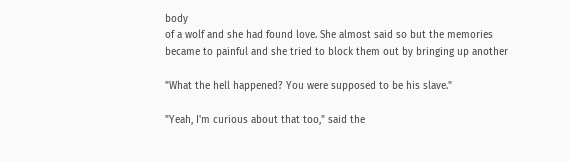body
of a wolf and she had found love. She almost said so but the memories
became to painful and she tried to block them out by bringing up another

"What the hell happened? You were supposed to be his slave."

"Yeah, I'm curious about that too," said the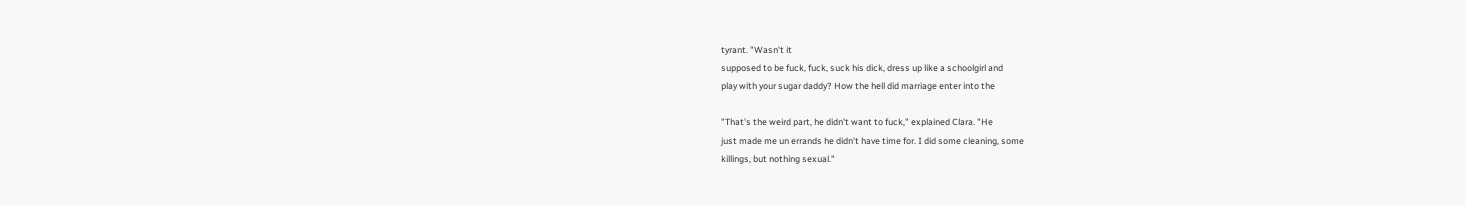tyrant. "Wasn't it
supposed to be fuck, fuck, suck his dick, dress up like a schoolgirl and
play with your sugar daddy? How the hell did marriage enter into the

"That's the weird part, he didn't want to fuck," explained Clara. "He
just made me un errands he didn't have time for. I did some cleaning, some
killings, but nothing sexual."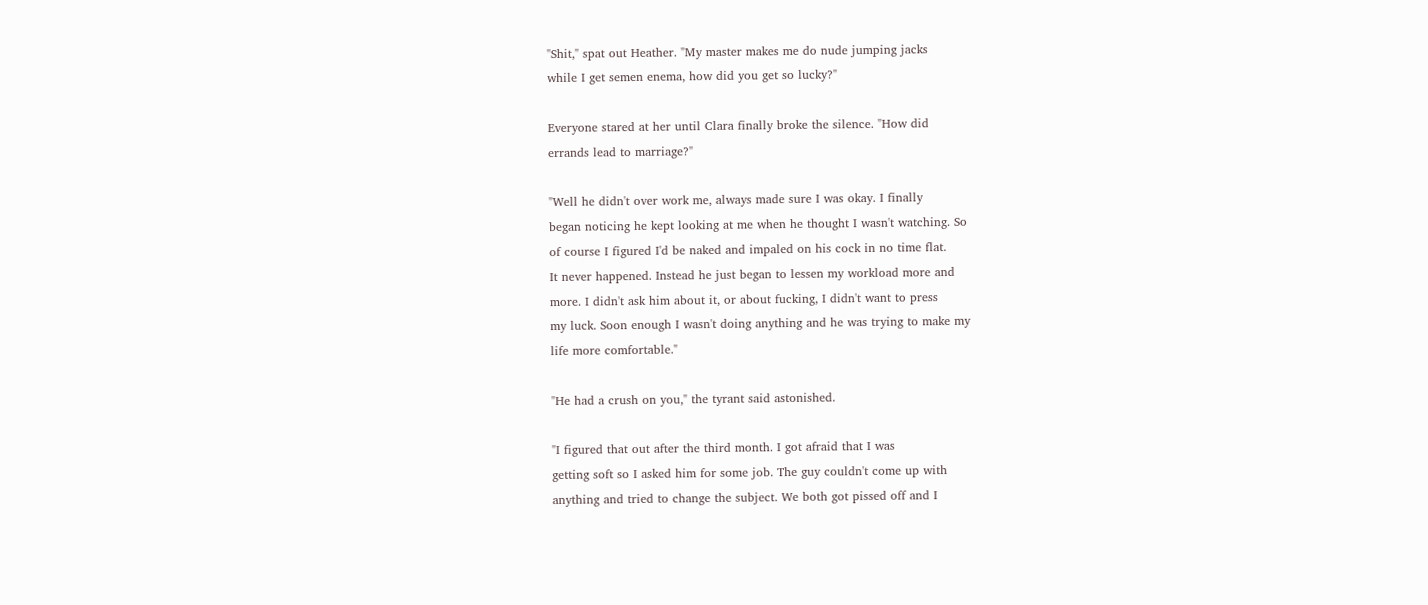"Shit," spat out Heather. "My master makes me do nude jumping jacks
while I get semen enema, how did you get so lucky?"

Everyone stared at her until Clara finally broke the silence. "How did
errands lead to marriage?"

"Well he didn't over work me, always made sure I was okay. I finally
began noticing he kept looking at me when he thought I wasn't watching. So
of course I figured I'd be naked and impaled on his cock in no time flat.
It never happened. Instead he just began to lessen my workload more and
more. I didn't ask him about it, or about fucking, I didn't want to press
my luck. Soon enough I wasn't doing anything and he was trying to make my
life more comfortable."

"He had a crush on you," the tyrant said astonished.

"I figured that out after the third month. I got afraid that I was
getting soft so I asked him for some job. The guy couldn't come up with
anything and tried to change the subject. We both got pissed off and I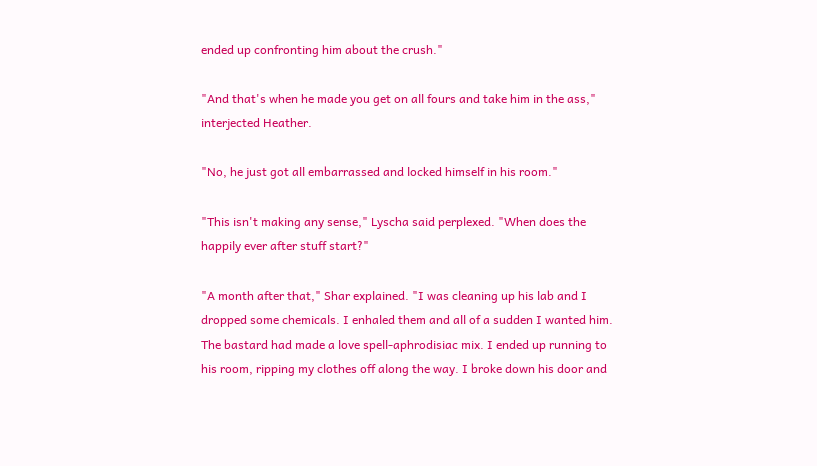ended up confronting him about the crush."

"And that's when he made you get on all fours and take him in the ass,"
interjected Heather.

"No, he just got all embarrassed and locked himself in his room."

"This isn't making any sense," Lyscha said perplexed. "When does the
happily ever after stuff start?"

"A month after that," Shar explained. "I was cleaning up his lab and I
dropped some chemicals. I enhaled them and all of a sudden I wanted him.
The bastard had made a love spell-aphrodisiac mix. I ended up running to
his room, ripping my clothes off along the way. I broke down his door and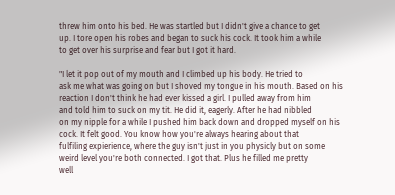threw him onto his bed. He was startled but I didn't give a chance to get
up. I tore open his robes and began to suck his cock. It took him a while
to get over his surprise and fear but I got it hard.

"I let it pop out of my mouth and I climbed up his body. He tried to
ask me what was going on but I shoved my tongue in his mouth. Based on his
reaction I don't think he had ever kissed a girl. I pulled away from him
and told him to suck on my tit. He did it, eagerly. After he had nibbled
on my nipple for a while I pushed him back down and dropped myself on his
cock. It felt good. You know how you're always hearing about that
fulfiling expierience, where the guy isn't just in you physicly but on some
weird level you're both connected. I got that. Plus he filled me pretty
well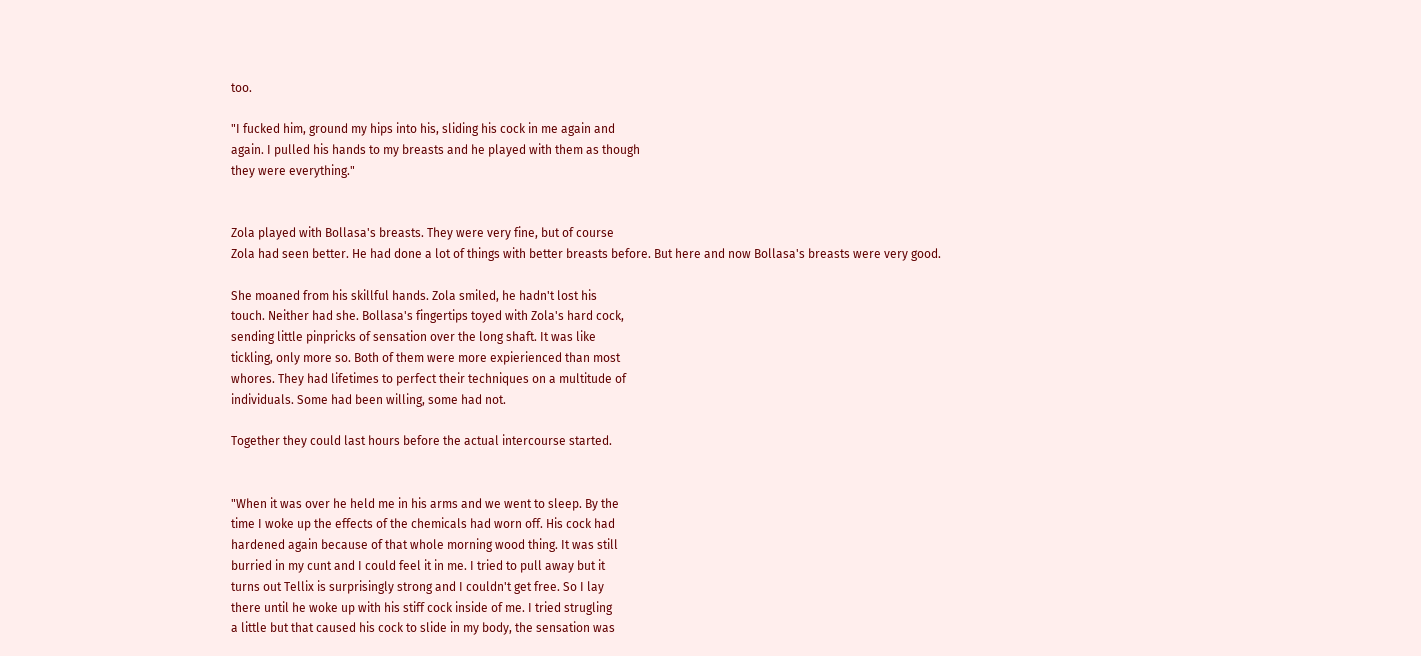too.

"I fucked him, ground my hips into his, sliding his cock in me again and
again. I pulled his hands to my breasts and he played with them as though
they were everything."


Zola played with Bollasa's breasts. They were very fine, but of course
Zola had seen better. He had done a lot of things with better breasts before. But here and now Bollasa's breasts were very good.

She moaned from his skillful hands. Zola smiled, he hadn't lost his
touch. Neither had she. Bollasa's fingertips toyed with Zola's hard cock,
sending little pinpricks of sensation over the long shaft. It was like
tickling, only more so. Both of them were more expierienced than most
whores. They had lifetimes to perfect their techniques on a multitude of
individuals. Some had been willing, some had not.

Together they could last hours before the actual intercourse started.


"When it was over he held me in his arms and we went to sleep. By the
time I woke up the effects of the chemicals had worn off. His cock had
hardened again because of that whole morning wood thing. It was still
burried in my cunt and I could feel it in me. I tried to pull away but it
turns out Tellix is surprisingly strong and I couldn't get free. So I lay
there until he woke up with his stiff cock inside of me. I tried strugling
a little but that caused his cock to slide in my body, the sensation was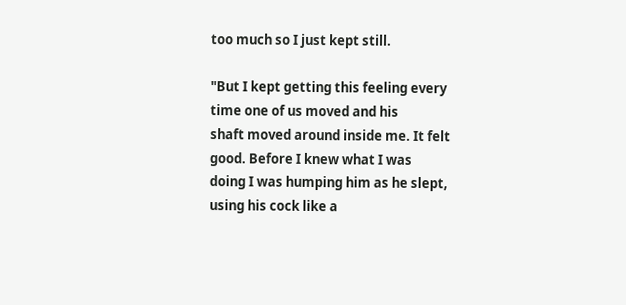too much so I just kept still.

"But I kept getting this feeling every time one of us moved and his
shaft moved around inside me. It felt good. Before I knew what I was
doing I was humping him as he slept, using his cock like a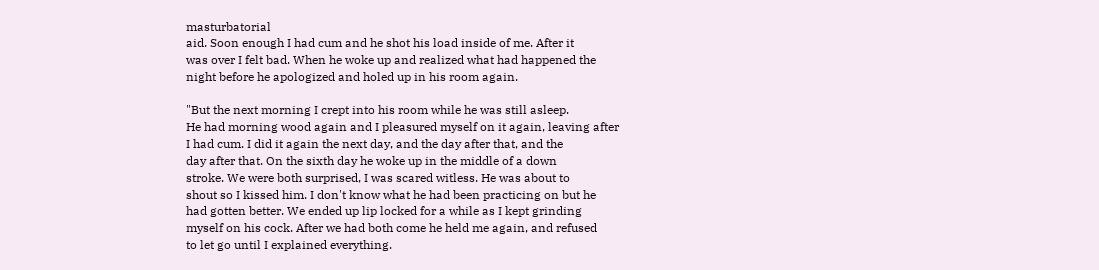masturbatorial
aid. Soon enough I had cum and he shot his load inside of me. After it
was over I felt bad. When he woke up and realized what had happened the
night before he apologized and holed up in his room again.

"But the next morning I crept into his room while he was still asleep.
He had morning wood again and I pleasured myself on it again, leaving after
I had cum. I did it again the next day, and the day after that, and the
day after that. On the sixth day he woke up in the middle of a down
stroke. We were both surprised, I was scared witless. He was about to
shout so I kissed him. I don't know what he had been practicing on but he
had gotten better. We ended up lip locked for a while as I kept grinding
myself on his cock. After we had both come he held me again, and refused
to let go until I explained everything.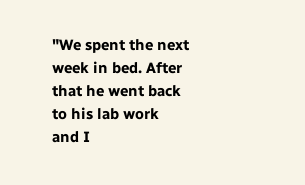"We spent the next week in bed. After that he went back to his lab work
and I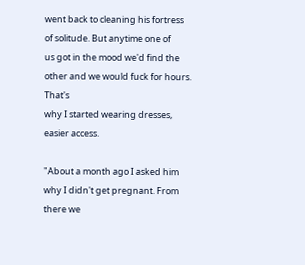went back to cleaning his fortress of solitude. But anytime one of
us got in the mood we'd find the other and we would fuck for hours. That's
why I started wearing dresses, easier access.

"About a month ago I asked him why I didn't get pregnant. From there we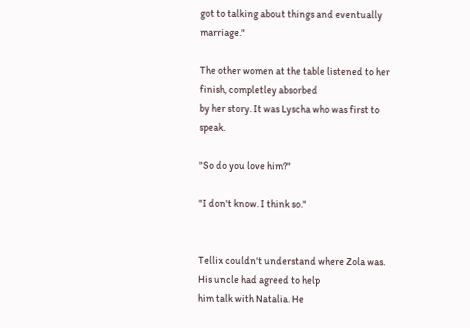got to talking about things and eventually marriage."

The other women at the table listened to her finish, completley absorbed
by her story. It was Lyscha who was first to speak.

"So do you love him?"

"I don't know. I think so."


Tellix couldn't understand where Zola was. His uncle had agreed to help
him talk with Natalia. He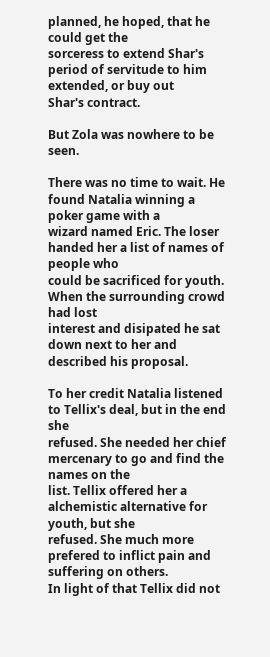planned, he hoped, that he could get the
sorceress to extend Shar's period of servitude to him extended, or buy out
Shar's contract.

But Zola was nowhere to be seen.

There was no time to wait. He found Natalia winning a poker game with a
wizard named Eric. The loser handed her a list of names of people who
could be sacrificed for youth. When the surrounding crowd had lost
interest and disipated he sat down next to her and described his proposal.

To her credit Natalia listened to Tellix's deal, but in the end she
refused. She needed her chief mercenary to go and find the names on the
list. Tellix offered her a alchemistic alternative for youth, but she
refused. She much more prefered to inflict pain and suffering on others.
In light of that Tellix did not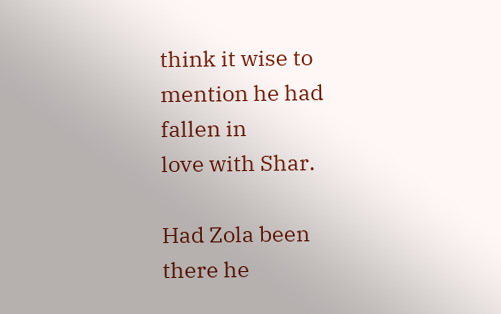think it wise to mention he had fallen in
love with Shar.

Had Zola been there he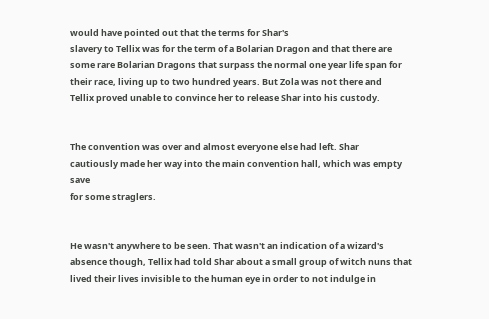would have pointed out that the terms for Shar's
slavery to Tellix was for the term of a Bolarian Dragon and that there are
some rare Bolarian Dragons that surpass the normal one year life span for
their race, living up to two hundred years. But Zola was not there and
Tellix proved unable to convince her to release Shar into his custody.


The convention was over and almost everyone else had left. Shar
cautiously made her way into the main convention hall, which was empty save
for some straglers.


He wasn't anywhere to be seen. That wasn't an indication of a wizard's
absence though, Tellix had told Shar about a small group of witch nuns that
lived their lives invisible to the human eye in order to not indulge in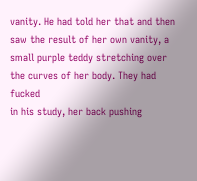vanity. He had told her that and then saw the result of her own vanity, a
small purple teddy stretching over the curves of her body. They had fucked
in his study, her back pushing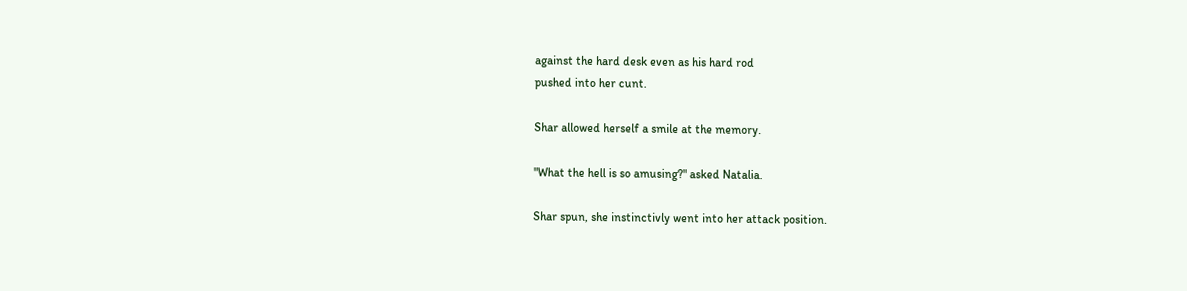against the hard desk even as his hard rod
pushed into her cunt.

Shar allowed herself a smile at the memory.

"What the hell is so amusing?" asked Natalia.

Shar spun, she instinctivly went into her attack position.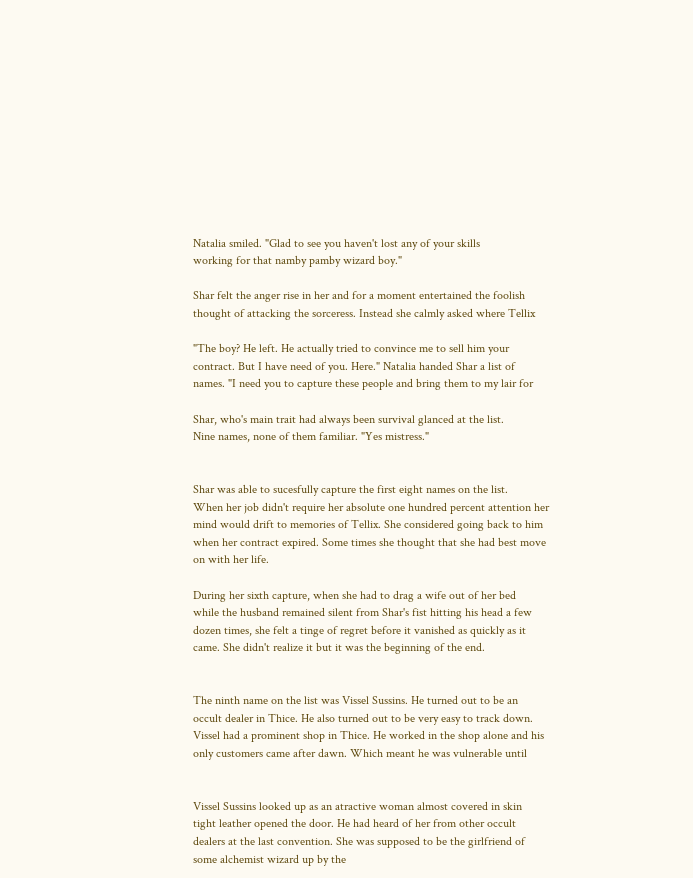Natalia smiled. "Glad to see you haven't lost any of your skills
working for that namby pamby wizard boy."

Shar felt the anger rise in her and for a moment entertained the foolish
thought of attacking the sorceress. Instead she calmly asked where Tellix

"The boy? He left. He actually tried to convince me to sell him your
contract. But I have need of you. Here." Natalia handed Shar a list of
names. "I need you to capture these people and bring them to my lair for

Shar, who's main trait had always been survival glanced at the list.
Nine names, none of them familiar. "Yes mistress."


Shar was able to sucesfully capture the first eight names on the list.
When her job didn't require her absolute one hundred percent attention her
mind would drift to memories of Tellix. She considered going back to him
when her contract expired. Some times she thought that she had best move
on with her life.

During her sixth capture, when she had to drag a wife out of her bed
while the husband remained silent from Shar's fist hitting his head a few
dozen times, she felt a tinge of regret before it vanished as quickly as it
came. She didn't realize it but it was the beginning of the end.


The ninth name on the list was Vissel Sussins. He turned out to be an
occult dealer in Thice. He also turned out to be very easy to track down.
Vissel had a prominent shop in Thice. He worked in the shop alone and his
only customers came after dawn. Which meant he was vulnerable until


Vissel Sussins looked up as an atractive woman almost covered in skin
tight leather opened the door. He had heard of her from other occult
dealers at the last convention. She was supposed to be the girlfriend of
some alchemist wizard up by the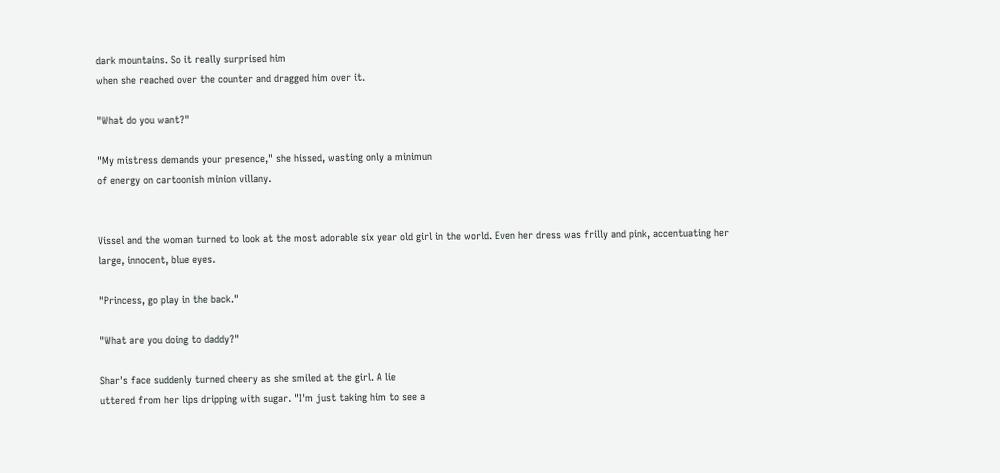dark mountains. So it really surprised him
when she reached over the counter and dragged him over it.

"What do you want?"

"My mistress demands your presence," she hissed, wasting only a minimun
of energy on cartoonish minion villany.


Vissel and the woman turned to look at the most adorable six year old girl in the world. Even her dress was frilly and pink, accentuating her
large, innocent, blue eyes.

"Princess, go play in the back."

"What are you doing to daddy?"

Shar's face suddenly turned cheery as she smiled at the girl. A lie
uttered from her lips dripping with sugar. "I'm just taking him to see a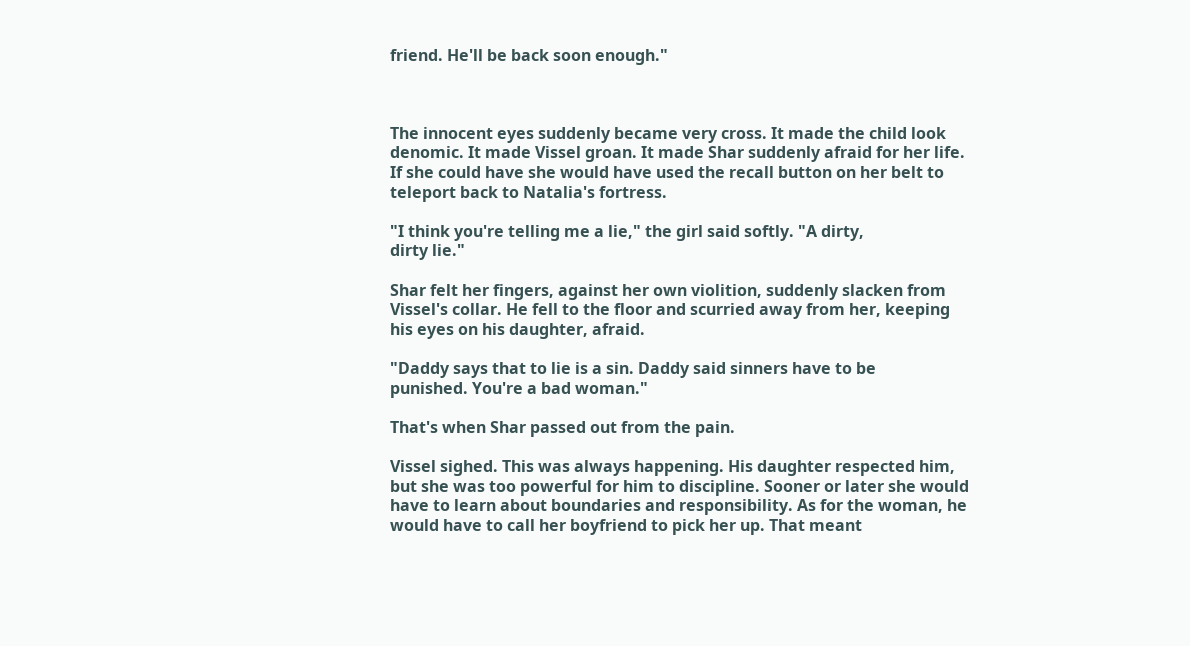friend. He'll be back soon enough."



The innocent eyes suddenly became very cross. It made the child look
denomic. It made Vissel groan. It made Shar suddenly afraid for her life.
If she could have she would have used the recall button on her belt to
teleport back to Natalia's fortress.

"I think you're telling me a lie," the girl said softly. "A dirty,
dirty lie."

Shar felt her fingers, against her own violition, suddenly slacken from
Vissel's collar. He fell to the floor and scurried away from her, keeping
his eyes on his daughter, afraid.

"Daddy says that to lie is a sin. Daddy said sinners have to be
punished. You're a bad woman."

That's when Shar passed out from the pain.

Vissel sighed. This was always happening. His daughter respected him,
but she was too powerful for him to discipline. Sooner or later she would
have to learn about boundaries and responsibility. As for the woman, he
would have to call her boyfriend to pick her up. That meant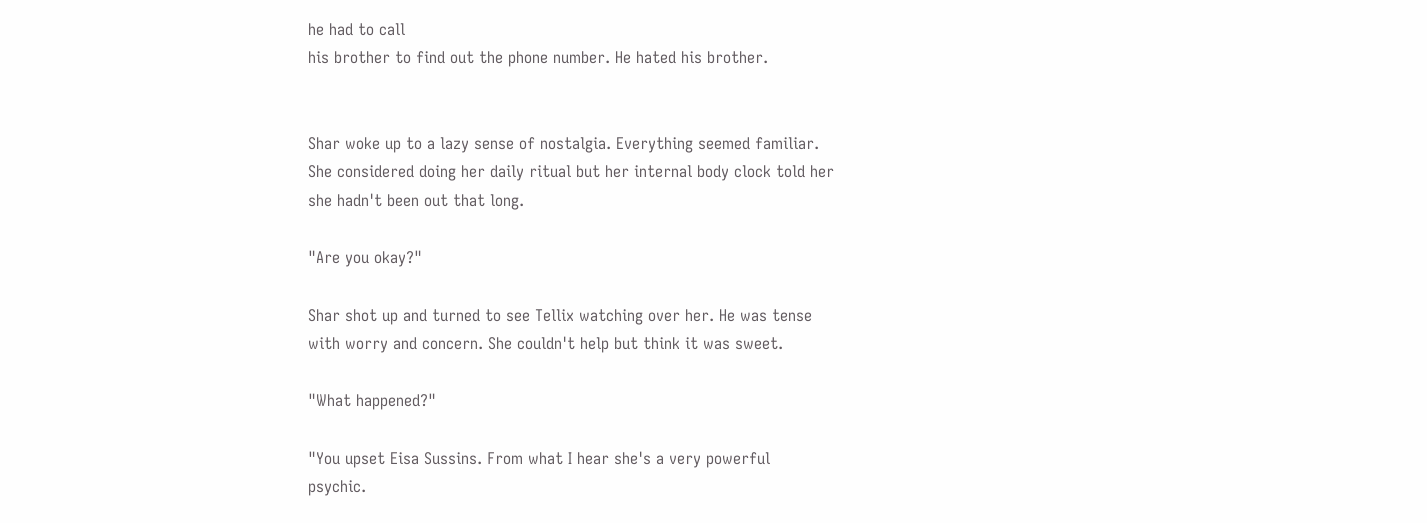he had to call
his brother to find out the phone number. He hated his brother.


Shar woke up to a lazy sense of nostalgia. Everything seemed familiar.
She considered doing her daily ritual but her internal body clock told her
she hadn't been out that long.

"Are you okay?"

Shar shot up and turned to see Tellix watching over her. He was tense
with worry and concern. She couldn't help but think it was sweet.

"What happened?"

"You upset Eisa Sussins. From what I hear she's a very powerful
psychic.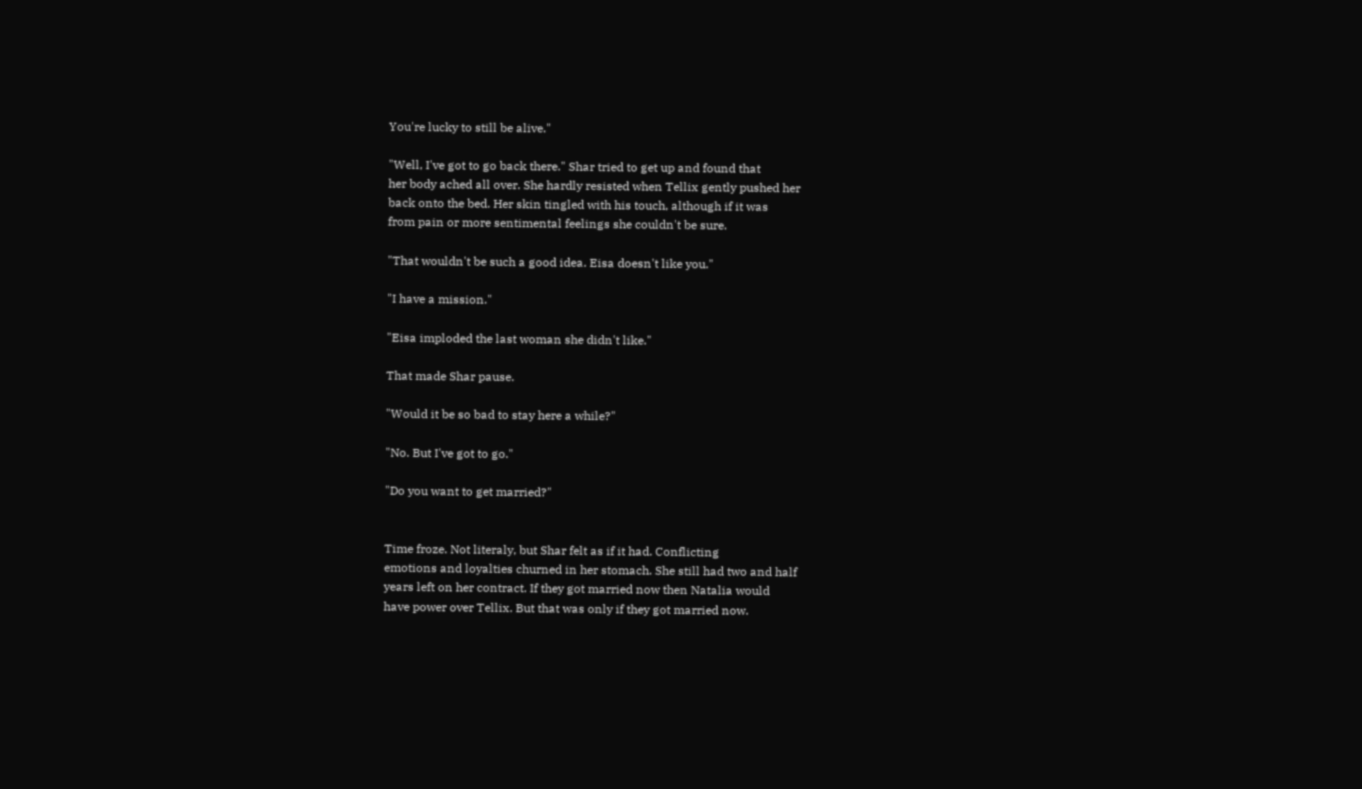You're lucky to still be alive."

"Well, I've got to go back there." Shar tried to get up and found that
her body ached all over. She hardly resisted when Tellix gently pushed her
back onto the bed. Her skin tingled with his touch, although if it was
from pain or more sentimental feelings she couldn't be sure.

"That wouldn't be such a good idea. Eisa doesn't like you."

"I have a mission."

"Eisa imploded the last woman she didn't like."

That made Shar pause.

"Would it be so bad to stay here a while?"

"No. But I've got to go."

"Do you want to get married?"


Time froze. Not literaly, but Shar felt as if it had. Conflicting
emotions and loyalties churned in her stomach. She still had two and half
years left on her contract. If they got married now then Natalia would
have power over Tellix. But that was only if they got married now.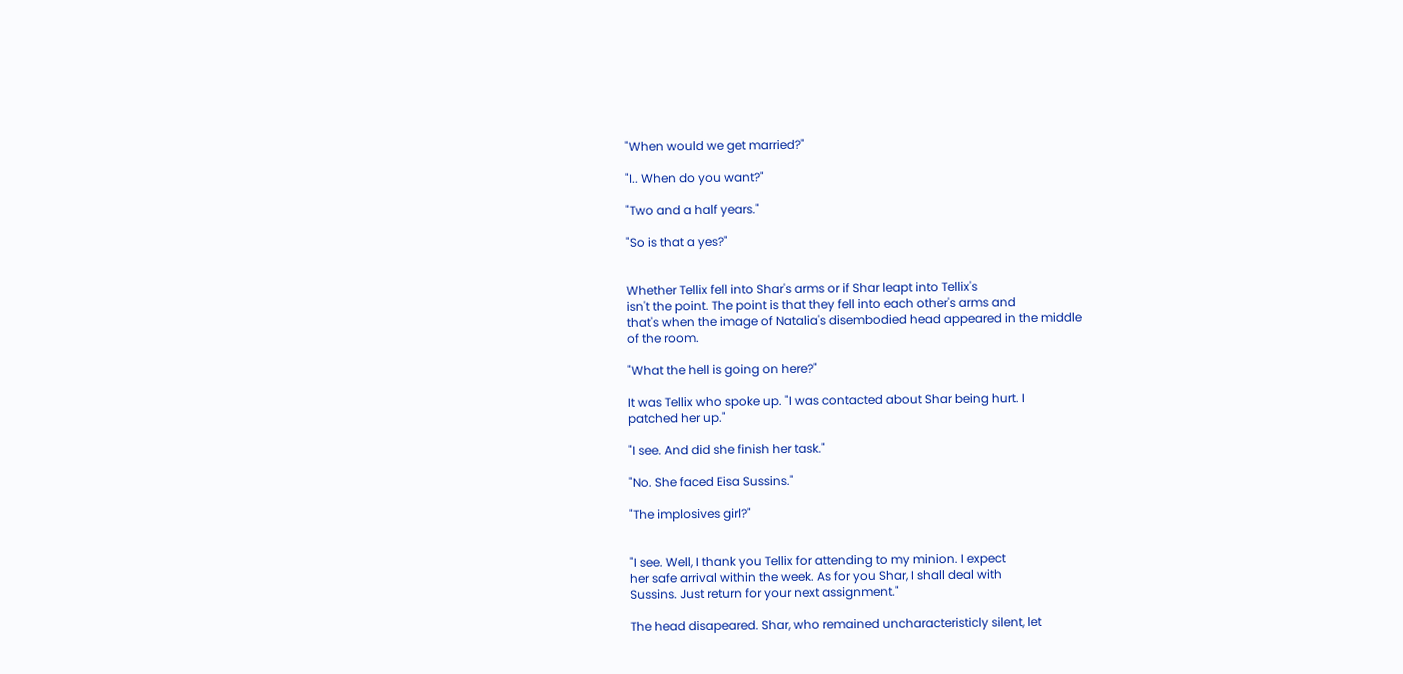"When would we get married?"

"I.. When do you want?"

"Two and a half years."

"So is that a yes?"


Whether Tellix fell into Shar's arms or if Shar leapt into Tellix's
isn't the point. The point is that they fell into each other's arms and
that's when the image of Natalia's disembodied head appeared in the middle
of the room.

"What the hell is going on here?"

It was Tellix who spoke up. "I was contacted about Shar being hurt. I
patched her up."

"I see. And did she finish her task."

"No. She faced Eisa Sussins."

"The implosives girl?"


"I see. Well, I thank you Tellix for attending to my minion. I expect
her safe arrival within the week. As for you Shar, I shall deal with
Sussins. Just return for your next assignment."

The head disapeared. Shar, who remained uncharacteristicly silent, let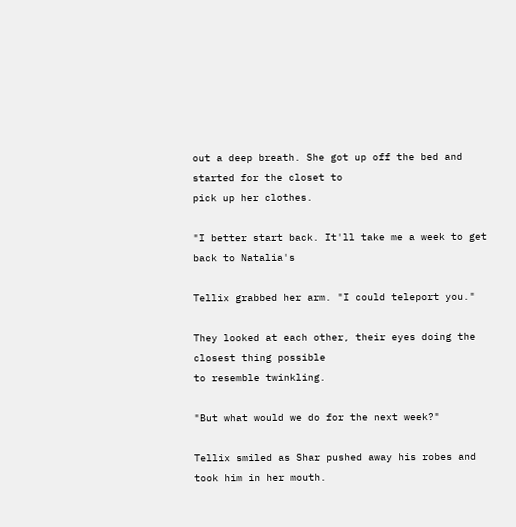out a deep breath. She got up off the bed and started for the closet to
pick up her clothes.

"I better start back. It'll take me a week to get back to Natalia's

Tellix grabbed her arm. "I could teleport you."

They looked at each other, their eyes doing the closest thing possible
to resemble twinkling.

"But what would we do for the next week?"

Tellix smiled as Shar pushed away his robes and took him in her mouth.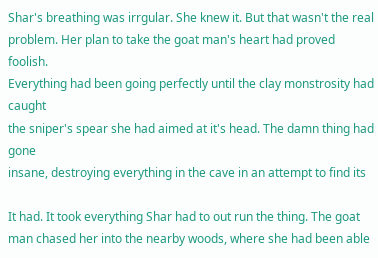Shar's breathing was irrgular. She knew it. But that wasn't the real
problem. Her plan to take the goat man's heart had proved foolish.
Everything had been going perfectly until the clay monstrosity had caught
the sniper's spear she had aimed at it's head. The damn thing had gone
insane, destroying everything in the cave in an attempt to find its

It had. It took everything Shar had to out run the thing. The goat man chased her into the nearby woods, where she had been able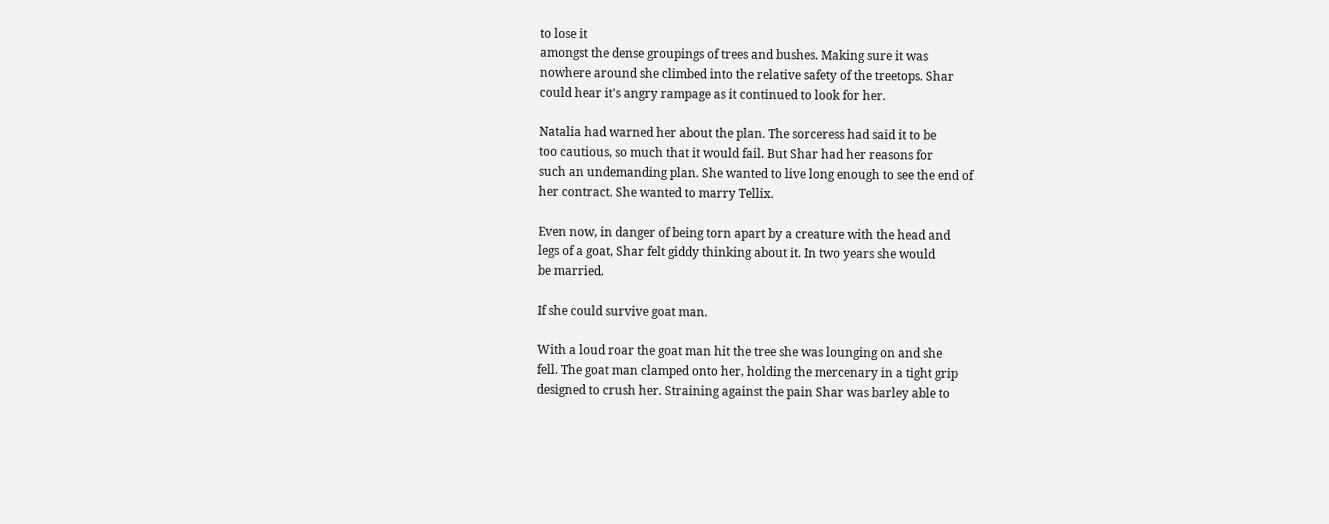to lose it
amongst the dense groupings of trees and bushes. Making sure it was
nowhere around she climbed into the relative safety of the treetops. Shar
could hear it's angry rampage as it continued to look for her.

Natalia had warned her about the plan. The sorceress had said it to be
too cautious, so much that it would fail. But Shar had her reasons for
such an undemanding plan. She wanted to live long enough to see the end of
her contract. She wanted to marry Tellix.

Even now, in danger of being torn apart by a creature with the head and
legs of a goat, Shar felt giddy thinking about it. In two years she would
be married.

If she could survive goat man.

With a loud roar the goat man hit the tree she was lounging on and she
fell. The goat man clamped onto her, holding the mercenary in a tight grip
designed to crush her. Straining against the pain Shar was barley able to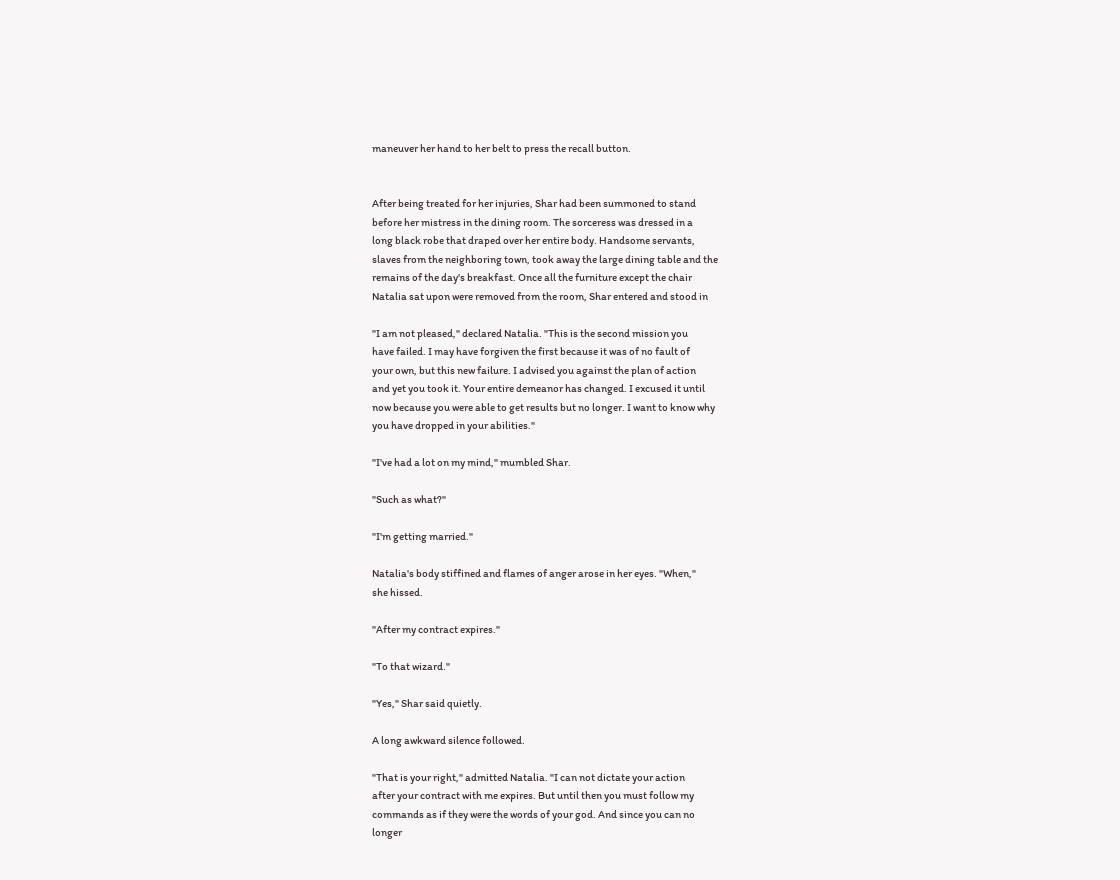maneuver her hand to her belt to press the recall button.


After being treated for her injuries, Shar had been summoned to stand
before her mistress in the dining room. The sorceress was dressed in a
long black robe that draped over her entire body. Handsome servants,
slaves from the neighboring town, took away the large dining table and the
remains of the day's breakfast. Once all the furniture except the chair
Natalia sat upon were removed from the room, Shar entered and stood in

"I am not pleased," declared Natalia. "This is the second mission you
have failed. I may have forgiven the first because it was of no fault of
your own, but this new failure. I advised you against the plan of action
and yet you took it. Your entire demeanor has changed. I excused it until
now because you were able to get results but no longer. I want to know why
you have dropped in your abilities."

"I've had a lot on my mind," mumbled Shar.

"Such as what?"

"I'm getting married."

Natalia's body stiffined and flames of anger arose in her eyes. "When,"
she hissed.

"After my contract expires."

"To that wizard."

"Yes," Shar said quietly.

A long awkward silence followed.

"That is your right," admitted Natalia. "I can not dictate your action
after your contract with me expires. But until then you must follow my
commands as if they were the words of your god. And since you can no
longer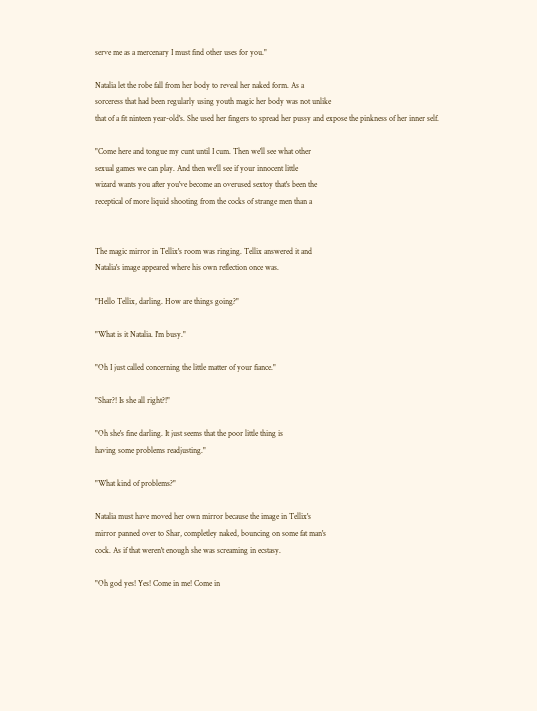serve me as a mercenary I must find other uses for you."

Natalia let the robe fall from her body to reveal her naked form. As a
sorceress that had been regularly using youth magic her body was not unlike
that of a fit ninteen year-old's. She used her fingers to spread her pussy and expose the pinkness of her inner self.

"Come here and tongue my cunt until I cum. Then we'll see what other
sexual games we can play. And then we'll see if your innocent little
wizard wants you after you've become an overused sextoy that's been the
receptical of more liquid shooting from the cocks of strange men than a


The magic mirror in Tellix's room was ringing. Tellix answered it and
Natalia's image appeared where his own reflection once was.

"Hello Tellix, darling. How are things going?"

"What is it Natalia. I'm busy."

"Oh I just called concerning the little matter of your fiance."

"Shar?! Is she all right?!"

"Oh she's fine darling. It just seems that the poor little thing is
having some problems readjusting."

"What kind of problems?"

Natalia must have moved her own mirror because the image in Tellix's
mirror panned over to Shar, completley naked, bouncing on some fat man's
cock. As if that weren't enough she was screaming in ecstasy.

"Oh god yes! Yes! Come in me! Come in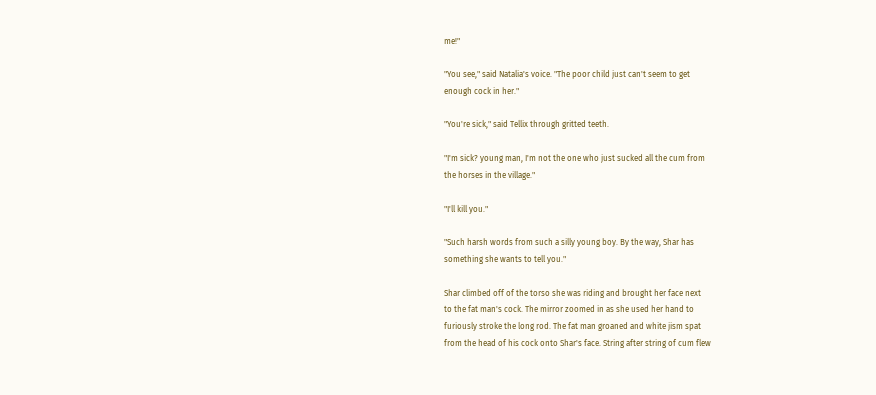me!"

"You see," said Natalia's voice. "The poor child just can't seem to get
enough cock in her."

"You're sick," said Tellix through gritted teeth.

"I'm sick? young man, I'm not the one who just sucked all the cum from
the horses in the village."

"I'll kill you."

"Such harsh words from such a silly young boy. By the way, Shar has
something she wants to tell you."

Shar climbed off of the torso she was riding and brought her face next
to the fat man's cock. The mirror zoomed in as she used her hand to
furiously stroke the long rod. The fat man groaned and white jism spat
from the head of his cock onto Shar's face. String after string of cum flew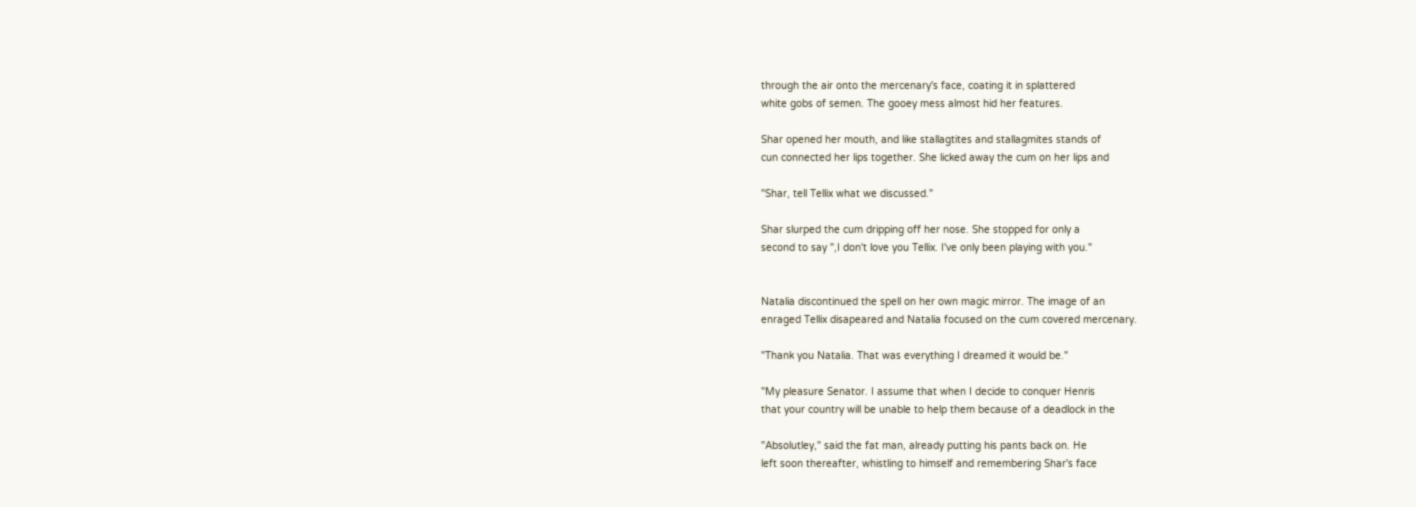through the air onto the mercenary's face, coating it in splattered
white gobs of semen. The gooey mess almost hid her features.

Shar opened her mouth, and like stallagtites and stallagmites stands of
cun connected her lips together. She licked away the cum on her lips and

"Shar, tell Tellix what we discussed."

Shar slurped the cum dripping off her nose. She stopped for only a
second to say ",I don't love you Tellix. I've only been playing with you."


Natalia discontinued the spell on her own magic mirror. The image of an
enraged Tellix disapeared and Natalia focused on the cum covered mercenary.

"Thank you Natalia. That was everything I dreamed it would be."

"My pleasure Senator. I assume that when I decide to conquer Henris
that your country will be unable to help them because of a deadlock in the

"Absolutley," said the fat man, already putting his pants back on. He
left soon thereafter, whistling to himself and remembering Shar's face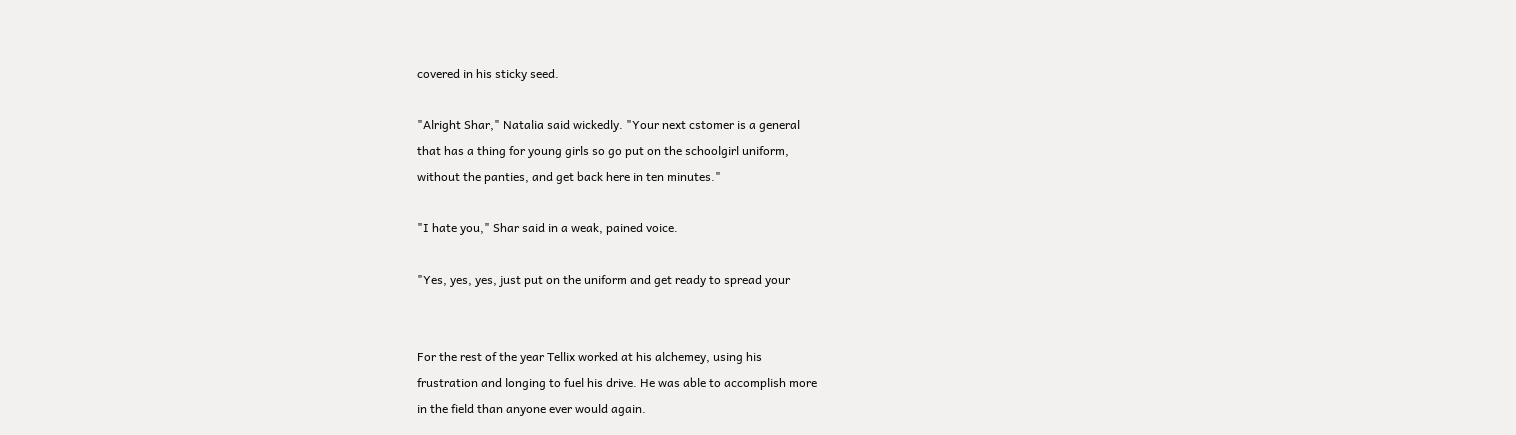covered in his sticky seed.

"Alright Shar," Natalia said wickedly. "Your next cstomer is a general
that has a thing for young girls so go put on the schoolgirl uniform,
without the panties, and get back here in ten minutes."

"I hate you," Shar said in a weak, pained voice.

"Yes, yes, yes, just put on the uniform and get ready to spread your


For the rest of the year Tellix worked at his alchemey, using his
frustration and longing to fuel his drive. He was able to accomplish more
in the field than anyone ever would again.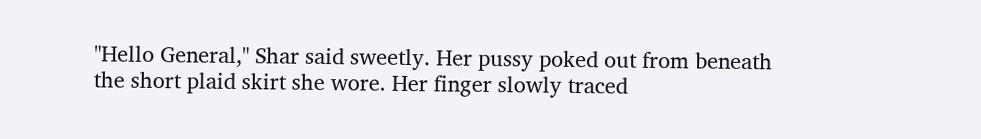"Hello General," Shar said sweetly. Her pussy poked out from beneath
the short plaid skirt she wore. Her finger slowly traced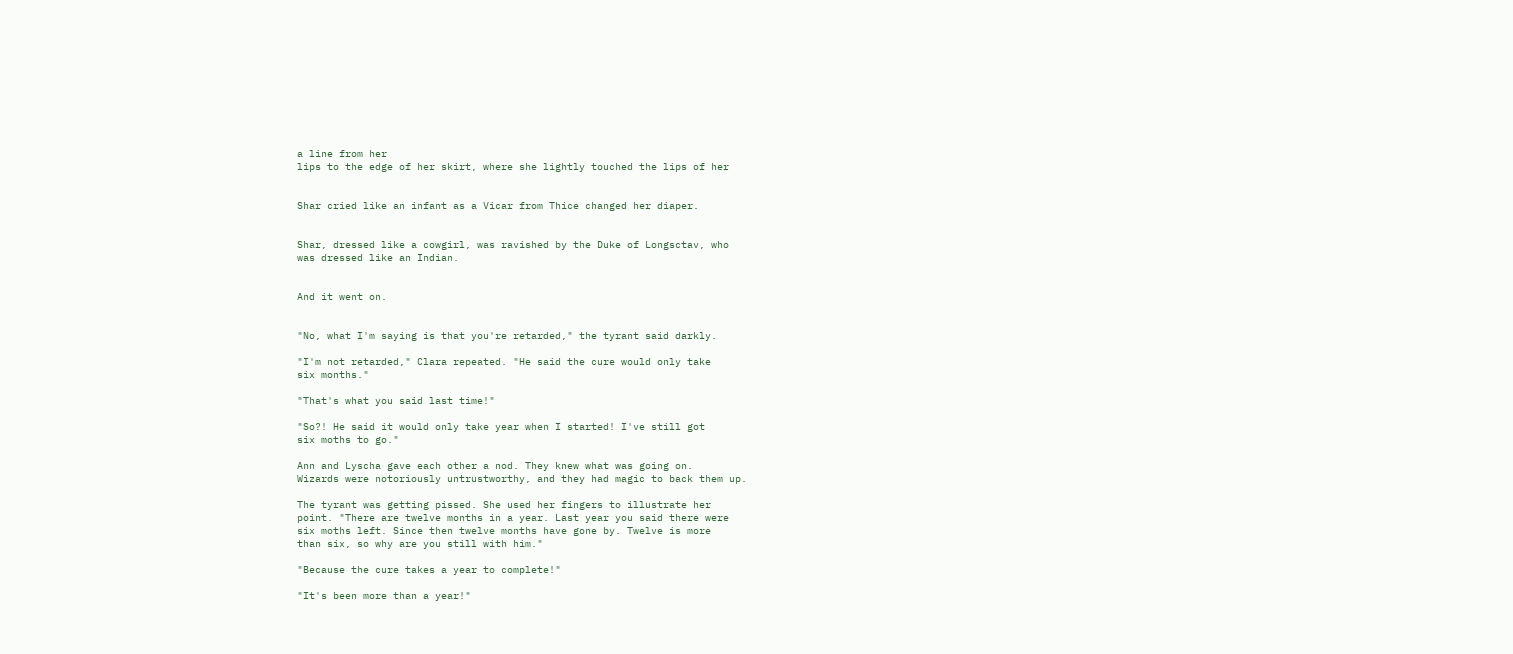a line from her
lips to the edge of her skirt, where she lightly touched the lips of her


Shar cried like an infant as a Vicar from Thice changed her diaper.


Shar, dressed like a cowgirl, was ravished by the Duke of Longsctav, who
was dressed like an Indian.


And it went on.


"No, what I'm saying is that you're retarded," the tyrant said darkly.

"I'm not retarded," Clara repeated. "He said the cure would only take
six months."

"That's what you said last time!"

"So?! He said it would only take year when I started! I've still got
six moths to go."

Ann and Lyscha gave each other a nod. They knew what was going on.
Wizards were notoriously untrustworthy, and they had magic to back them up.

The tyrant was getting pissed. She used her fingers to illustrate her
point. "There are twelve months in a year. Last year you said there were
six moths left. Since then twelve months have gone by. Twelve is more
than six, so why are you still with him."

"Because the cure takes a year to complete!"

"It's been more than a year!"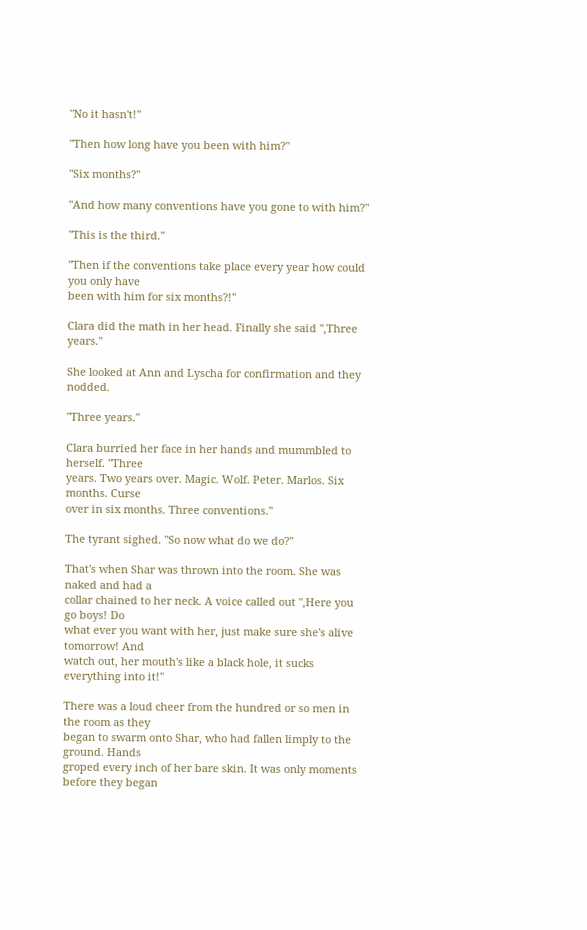"No it hasn't!"

"Then how long have you been with him?"

"Six months?"

"And how many conventions have you gone to with him?"

"This is the third."

"Then if the conventions take place every year how could you only have
been with him for six months?!"

Clara did the math in her head. Finally she said ",Three years."

She looked at Ann and Lyscha for confirmation and they nodded.

"Three years."

Clara burried her face in her hands and mummbled to herself. "Three
years. Two years over. Magic. Wolf. Peter. Marlos. Six months. Curse
over in six months. Three conventions."

The tyrant sighed. "So now what do we do?"

That's when Shar was thrown into the room. She was naked and had a
collar chained to her neck. A voice called out ",Here you go boys! Do
what ever you want with her, just make sure she's alive tomorrow! And
watch out, her mouth's like a black hole, it sucks everything into it!"

There was a loud cheer from the hundred or so men in the room as they
began to swarm onto Shar, who had fallen limply to the ground. Hands
groped every inch of her bare skin. It was only moments before they began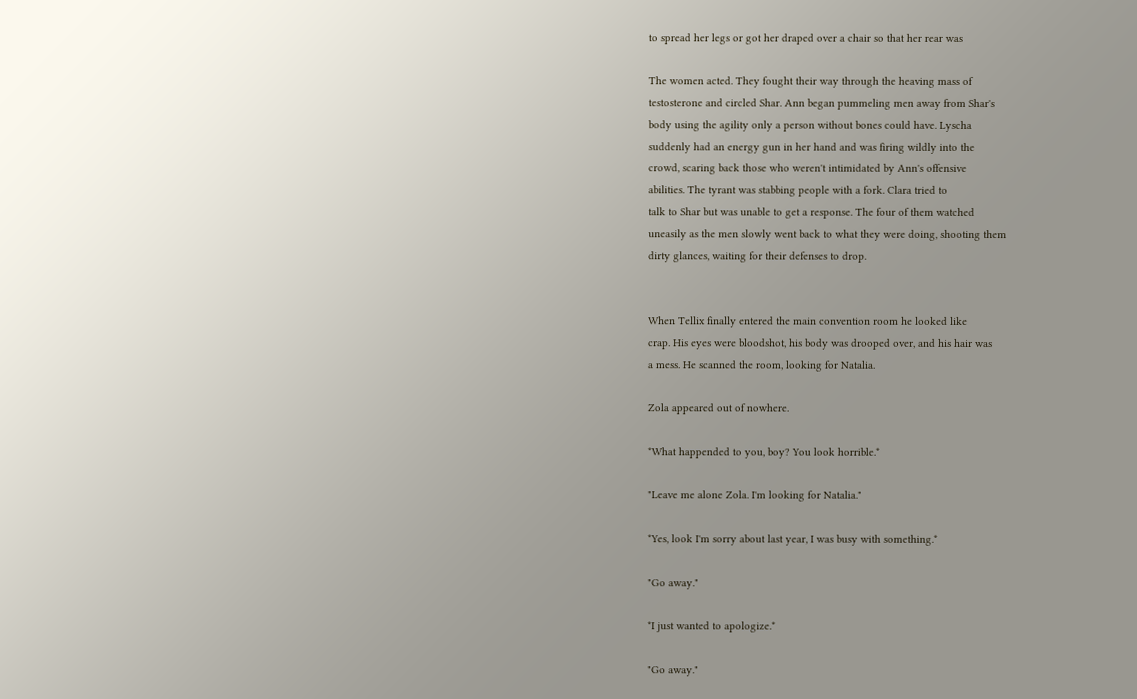to spread her legs or got her draped over a chair so that her rear was

The women acted. They fought their way through the heaving mass of
testosterone and circled Shar. Ann began pummeling men away from Shar's
body using the agility only a person without bones could have. Lyscha
suddenly had an energy gun in her hand and was firing wildly into the
crowd, scaring back those who weren't intimidated by Ann's offensive
abilities. The tyrant was stabbing people with a fork. Clara tried to
talk to Shar but was unable to get a response. The four of them watched
uneasily as the men slowly went back to what they were doing, shooting them
dirty glances, waiting for their defenses to drop.


When Tellix finally entered the main convention room he looked like
crap. His eyes were bloodshot, his body was drooped over, and his hair was
a mess. He scanned the room, looking for Natalia.

Zola appeared out of nowhere.

*What happended to you, boy? You look horrible.*

"Leave me alone Zola. I'm looking for Natalia."

*Yes, look I'm sorry about last year, I was busy with something.*

"Go away."

*I just wanted to apologize.*

"Go away."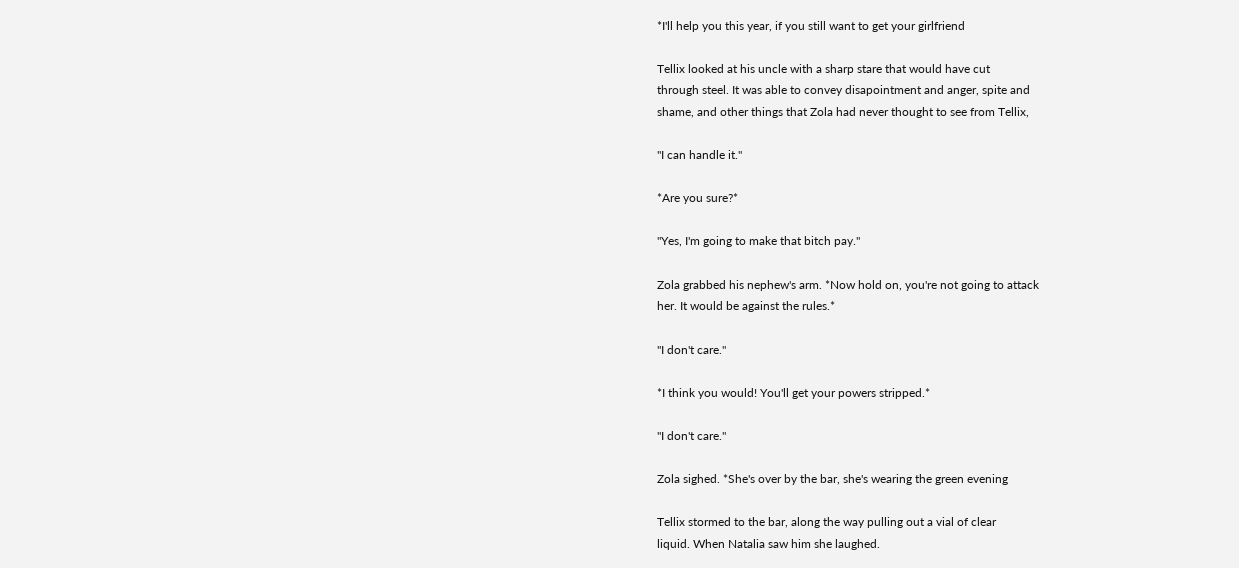*I'll help you this year, if you still want to get your girlfriend

Tellix looked at his uncle with a sharp stare that would have cut
through steel. It was able to convey disapointment and anger, spite and
shame, and other things that Zola had never thought to see from Tellix,

"I can handle it."

*Are you sure?*

"Yes, I'm going to make that bitch pay."

Zola grabbed his nephew's arm. *Now hold on, you're not going to attack
her. It would be against the rules.*

"I don't care."

*I think you would! You'll get your powers stripped.*

"I don't care."

Zola sighed. *She's over by the bar, she's wearing the green evening

Tellix stormed to the bar, along the way pulling out a vial of clear
liquid. When Natalia saw him she laughed.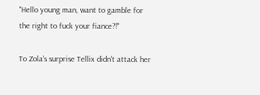"Hello young man, want to gamble for the right to fuck your fiance?!"

To Zola's surprise Tellix didn't attack her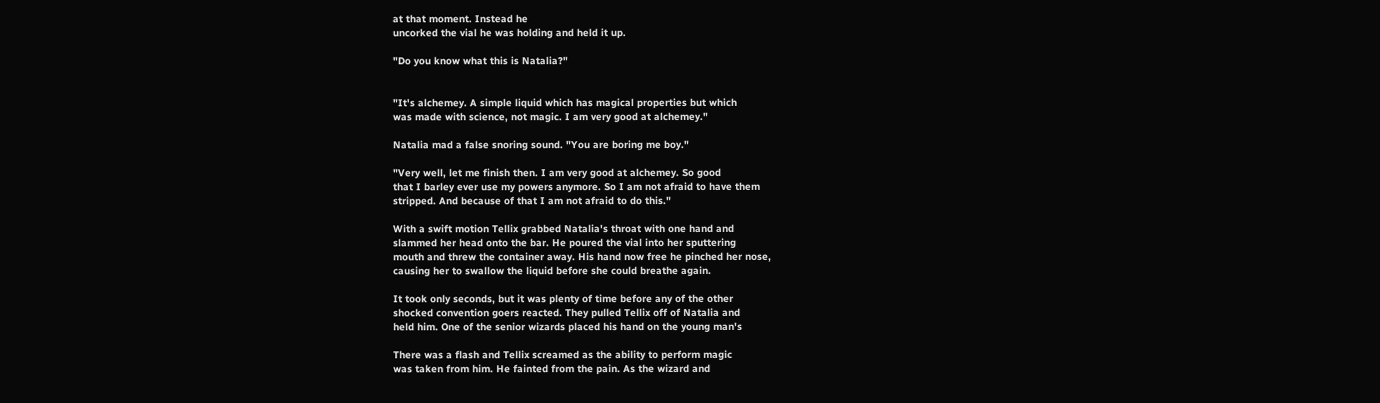at that moment. Instead he
uncorked the vial he was holding and held it up.

"Do you know what this is Natalia?"


"It's alchemey. A simple liquid which has magical properties but which
was made with science, not magic. I am very good at alchemey."

Natalia mad a false snoring sound. "You are boring me boy."

"Very well, let me finish then. I am very good at alchemey. So good
that I barley ever use my powers anymore. So I am not afraid to have them
stripped. And because of that I am not afraid to do this."

With a swift motion Tellix grabbed Natalia's throat with one hand and
slammed her head onto the bar. He poured the vial into her sputtering
mouth and threw the container away. His hand now free he pinched her nose,
causing her to swallow the liquid before she could breathe again.

It took only seconds, but it was plenty of time before any of the other
shocked convention goers reacted. They pulled Tellix off of Natalia and
held him. One of the senior wizards placed his hand on the young man's

There was a flash and Tellix screamed as the ability to perform magic
was taken from him. He fainted from the pain. As the wizard and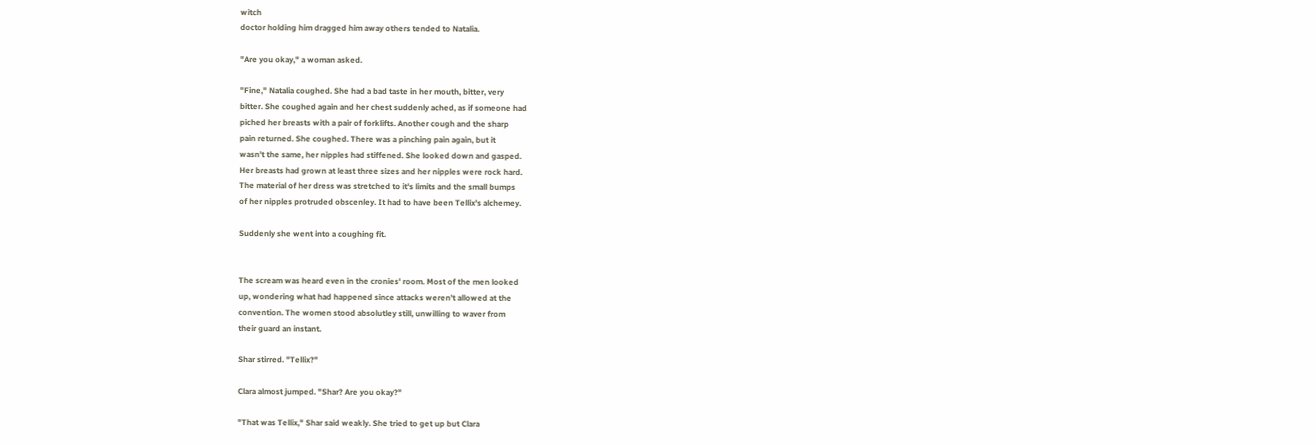witch
doctor holding him dragged him away others tended to Natalia.

"Are you okay," a woman asked.

"Fine," Natalia coughed. She had a bad taste in her mouth, bitter, very
bitter. She coughed again and her chest suddenly ached, as if someone had
piched her breasts with a pair of forklifts. Another cough and the sharp
pain returned. She coughed. There was a pinching pain again, but it
wasn't the same, her nipples had stiffened. She looked down and gasped.
Her breasts had grown at least three sizes and her nipples were rock hard.
The material of her dress was stretched to it's limits and the small bumps
of her nipples protruded obscenley. It had to have been Tellix's alchemey.

Suddenly she went into a coughing fit.


The scream was heard even in the cronies' room. Most of the men looked
up, wondering what had happened since attacks weren't allowed at the
convention. The women stood absolutley still, unwilling to waver from
their guard an instant.

Shar stirred. "Tellix?"

Clara almost jumped. "Shar? Are you okay?"

"That was Tellix," Shar said weakly. She tried to get up but Clara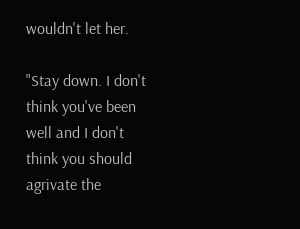wouldn't let her.

"Stay down. I don't think you've been well and I don't think you should
agrivate the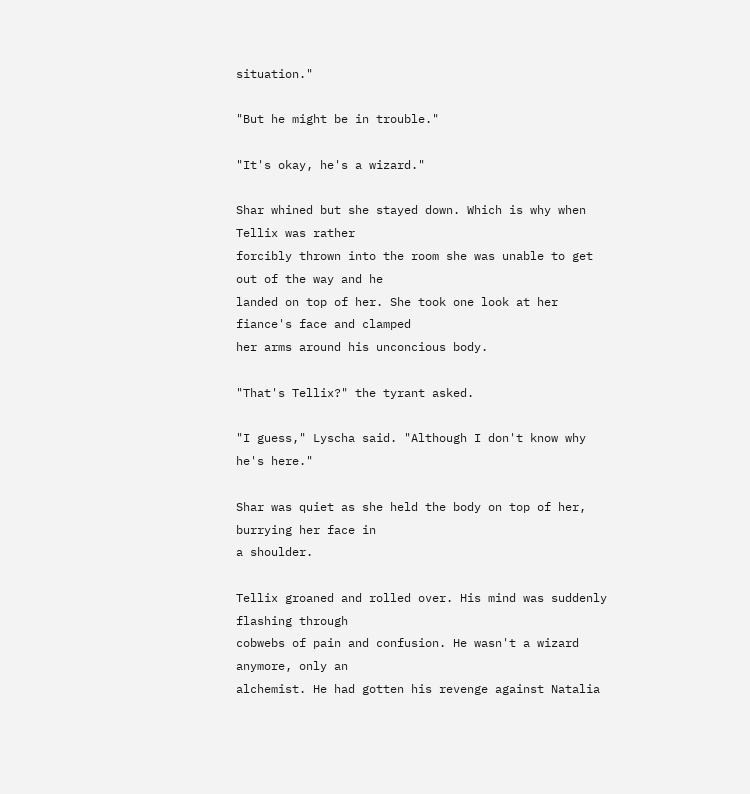situation."

"But he might be in trouble."

"It's okay, he's a wizard."

Shar whined but she stayed down. Which is why when Tellix was rather
forcibly thrown into the room she was unable to get out of the way and he
landed on top of her. She took one look at her fiance's face and clamped
her arms around his unconcious body.

"That's Tellix?" the tyrant asked.

"I guess," Lyscha said. "Although I don't know why he's here."

Shar was quiet as she held the body on top of her, burrying her face in
a shoulder.

Tellix groaned and rolled over. His mind was suddenly flashing through
cobwebs of pain and confusion. He wasn't a wizard anymore, only an
alchemist. He had gotten his revenge against Natalia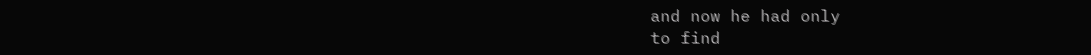and now he had only
to find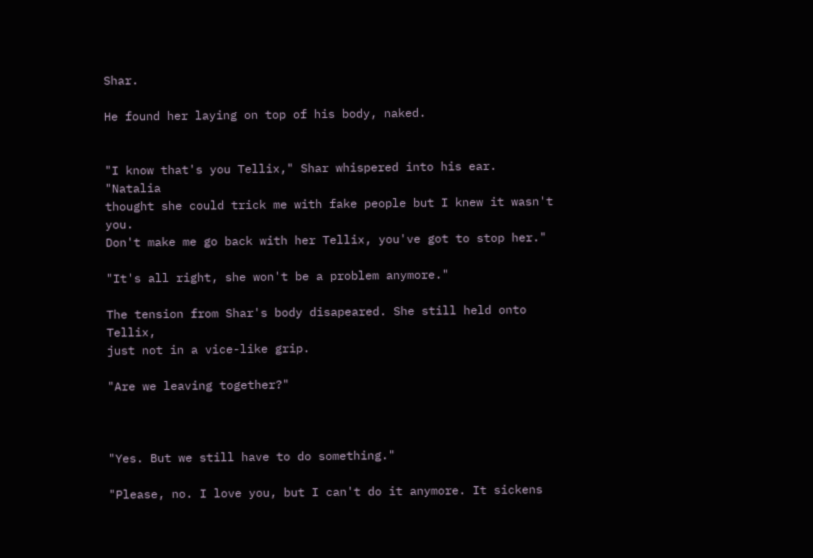Shar.

He found her laying on top of his body, naked.


"I know that's you Tellix," Shar whispered into his ear. "Natalia
thought she could trick me with fake people but I knew it wasn't you.
Don't make me go back with her Tellix, you've got to stop her."

"It's all right, she won't be a problem anymore."

The tension from Shar's body disapeared. She still held onto Tellix,
just not in a vice-like grip.

"Are we leaving together?"



"Yes. But we still have to do something."

"Please, no. I love you, but I can't do it anymore. It sickens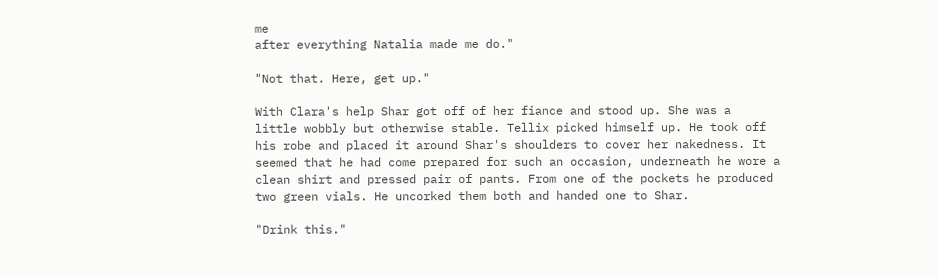me
after everything Natalia made me do."

"Not that. Here, get up."

With Clara's help Shar got off of her fiance and stood up. She was a
little wobbly but otherwise stable. Tellix picked himself up. He took off
his robe and placed it around Shar's shoulders to cover her nakedness. It
seemed that he had come prepared for such an occasion, underneath he wore a
clean shirt and pressed pair of pants. From one of the pockets he produced
two green vials. He uncorked them both and handed one to Shar.

"Drink this."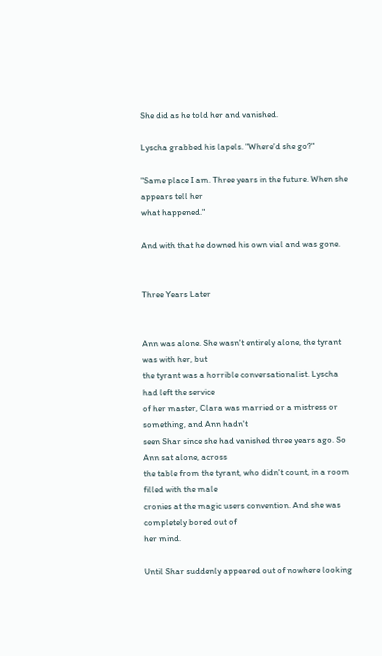She did as he told her and vanished.

Lyscha grabbed his lapels. "Where'd she go?"

"Same place I am. Three years in the future. When she appears tell her
what happened."

And with that he downed his own vial and was gone.


Three Years Later


Ann was alone. She wasn't entirely alone, the tyrant was with her, but
the tyrant was a horrible conversationalist. Lyscha had left the service
of her master, Clara was married or a mistress or something, and Ann hadn't
seen Shar since she had vanished three years ago. So Ann sat alone, across
the table from the tyrant, who didn't count, in a room filled with the male
cronies at the magic users convention. And she was completely bored out of
her mind.

Until Shar suddenly appeared out of nowhere looking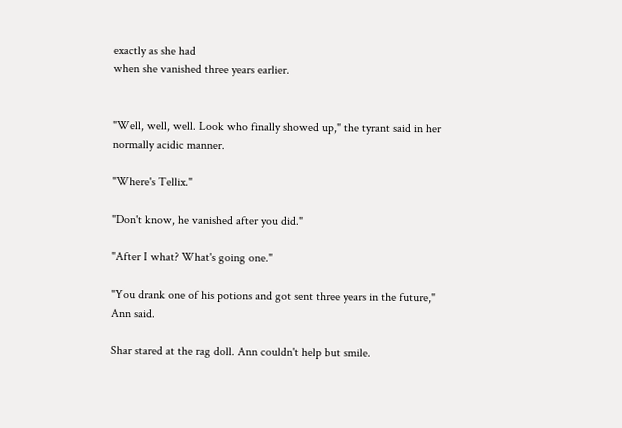exactly as she had
when she vanished three years earlier.


"Well, well, well. Look who finally showed up," the tyrant said in her
normally acidic manner.

"Where's Tellix."

"Don't know, he vanished after you did."

"After I what? What's going one."

"You drank one of his potions and got sent three years in the future,"
Ann said.

Shar stared at the rag doll. Ann couldn't help but smile.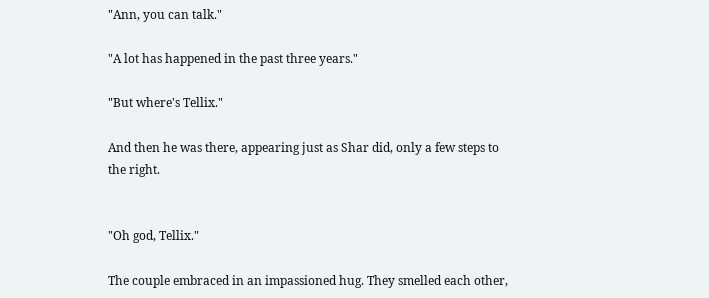"Ann, you can talk."

"A lot has happened in the past three years."

"But where's Tellix."

And then he was there, appearing just as Shar did, only a few steps to
the right.


"Oh god, Tellix."

The couple embraced in an impassioned hug. They smelled each other,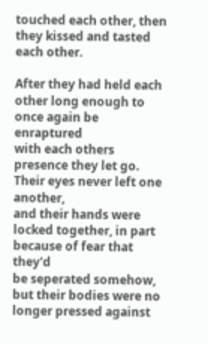touched each other, then they kissed and tasted each other.

After they had held each other long enough to once again be enraptured
with each others presence they let go. Their eyes never left one another,
and their hands were locked together, in part because of fear that they'd
be seperated somehow, but their bodies were no longer pressed against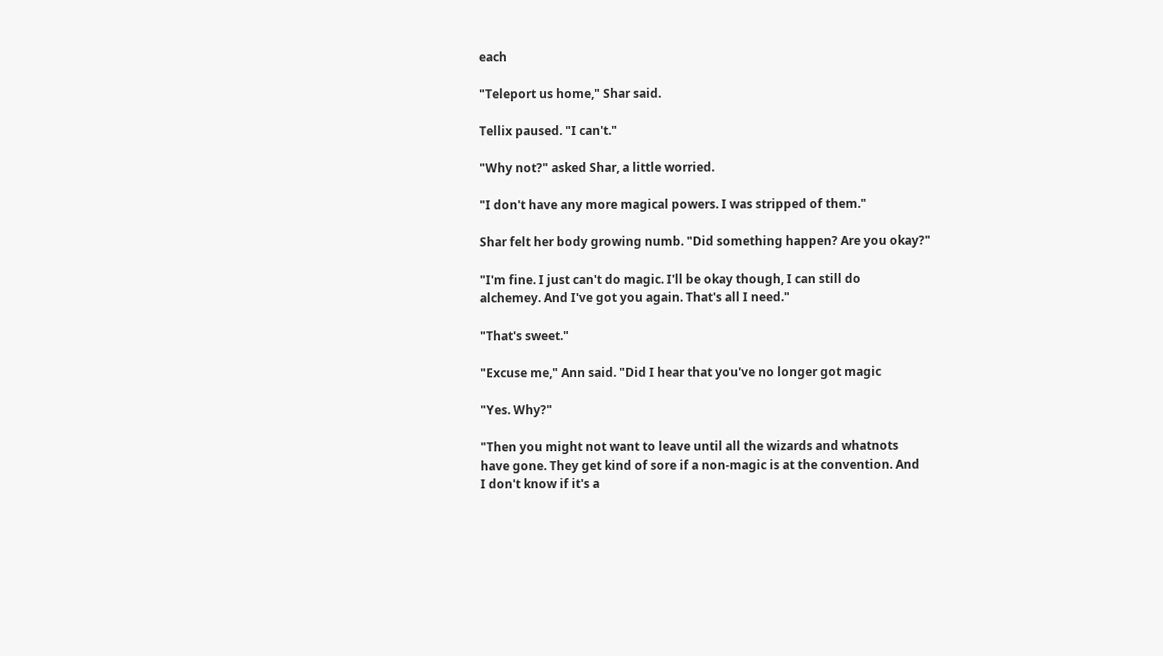each

"Teleport us home," Shar said.

Tellix paused. "I can't."

"Why not?" asked Shar, a little worried.

"I don't have any more magical powers. I was stripped of them."

Shar felt her body growing numb. "Did something happen? Are you okay?"

"I'm fine. I just can't do magic. I'll be okay though, I can still do
alchemey. And I've got you again. That's all I need."

"That's sweet."

"Excuse me," Ann said. "Did I hear that you've no longer got magic

"Yes. Why?"

"Then you might not want to leave until all the wizards and whatnots
have gone. They get kind of sore if a non-magic is at the convention. And
I don't know if it's a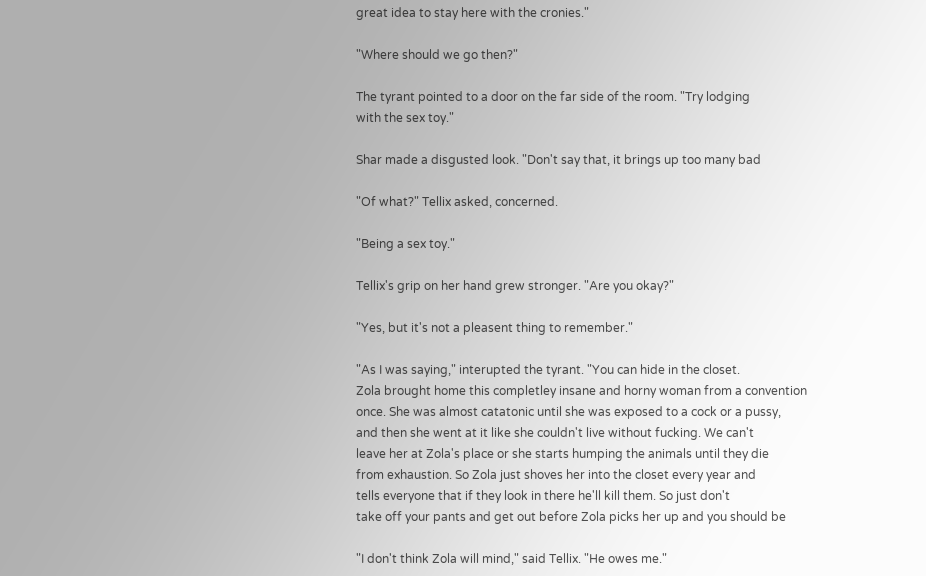great idea to stay here with the cronies."

"Where should we go then?"

The tyrant pointed to a door on the far side of the room. "Try lodging
with the sex toy."

Shar made a disgusted look. "Don't say that, it brings up too many bad

"Of what?" Tellix asked, concerned.

"Being a sex toy."

Tellix's grip on her hand grew stronger. "Are you okay?"

"Yes, but it's not a pleasent thing to remember."

"As I was saying," interupted the tyrant. "You can hide in the closet.
Zola brought home this completley insane and horny woman from a convention
once. She was almost catatonic until she was exposed to a cock or a pussy,
and then she went at it like she couldn't live without fucking. We can't
leave her at Zola's place or she starts humping the animals until they die
from exhaustion. So Zola just shoves her into the closet every year and
tells everyone that if they look in there he'll kill them. So just don't
take off your pants and get out before Zola picks her up and you should be

"I don't think Zola will mind," said Tellix. "He owes me."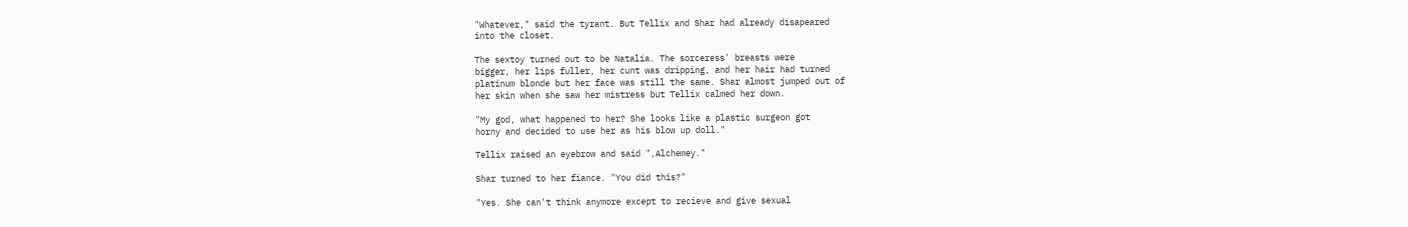"Whatever," said the tyrant. But Tellix and Shar had already disapeared
into the closet.

The sextoy turned out to be Natalia. The sorceress' breasts were
bigger, her lips fuller, her cunt was dripping, and her hair had turned
platinum blonde but her face was still the same. Shar almost jumped out of
her skin when she saw her mistress but Tellix calmed her down.

"My god, what happened to her? She looks like a plastic surgeon got
horny and decided to use her as his blow up doll."

Tellix raised an eyebrow and said ",Alchemey."

Shar turned to her fiance. "You did this?"

"Yes. She can't think anymore except to recieve and give sexual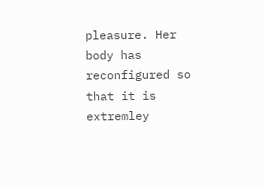pleasure. Her body has reconfigured so that it is extremley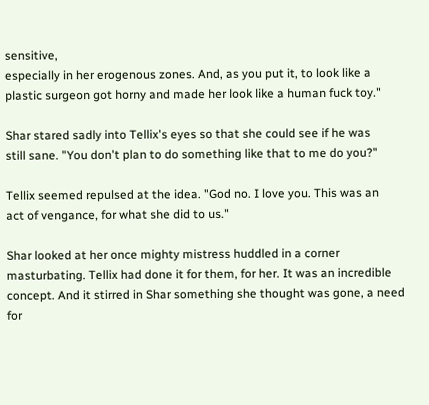sensitive,
especially in her erogenous zones. And, as you put it, to look like a
plastic surgeon got horny and made her look like a human fuck toy."

Shar stared sadly into Tellix's eyes so that she could see if he was
still sane. "You don't plan to do something like that to me do you?"

Tellix seemed repulsed at the idea. "God no. I love you. This was an
act of vengance, for what she did to us."

Shar looked at her once mighty mistress huddled in a corner
masturbating. Tellix had done it for them, for her. It was an incredible
concept. And it stirred in Shar something she thought was gone, a need for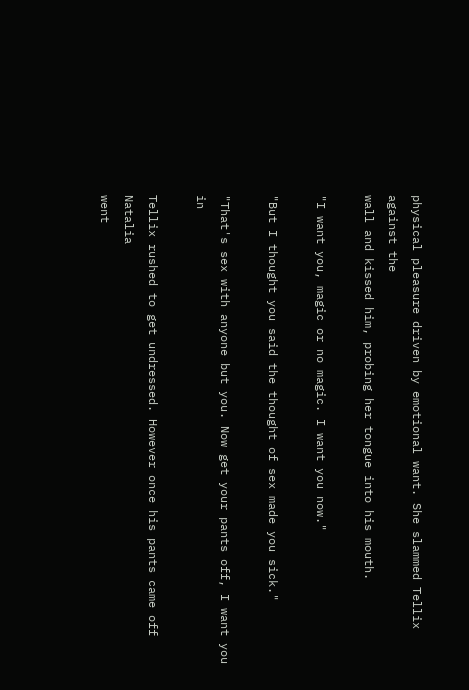physical pleasure driven by emotional want. She slammed Tellix against the
wall and kissed him, probing her tongue into his mouth.

"I want you, magic or no magic. I want you now."

"But I thought you said the thought of sex made you sick."

"That's sex with anyone but you. Now get your pants off, I want you in

Tellix rushed to get undressed. However once his pants came off Natalia
went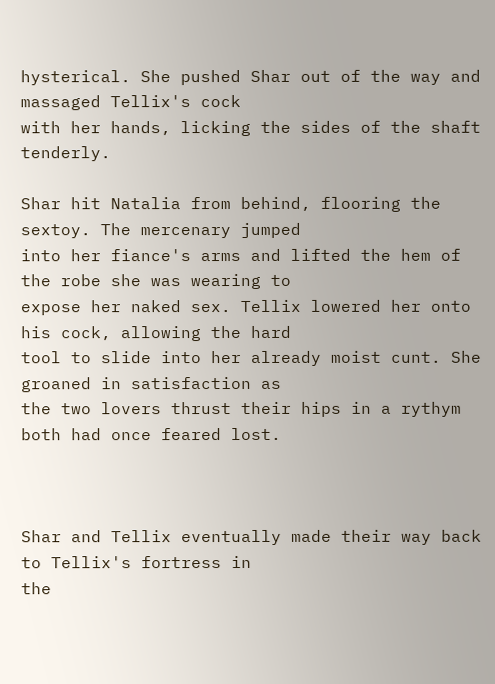hysterical. She pushed Shar out of the way and massaged Tellix's cock
with her hands, licking the sides of the shaft tenderly.

Shar hit Natalia from behind, flooring the sextoy. The mercenary jumped
into her fiance's arms and lifted the hem of the robe she was wearing to
expose her naked sex. Tellix lowered her onto his cock, allowing the hard
tool to slide into her already moist cunt. She groaned in satisfaction as
the two lovers thrust their hips in a rythym both had once feared lost.



Shar and Tellix eventually made their way back to Tellix's fortress in
the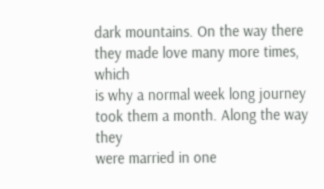dark mountains. On the way there they made love many more times, which
is why a normal week long journey took them a month. Along the way they
were married in one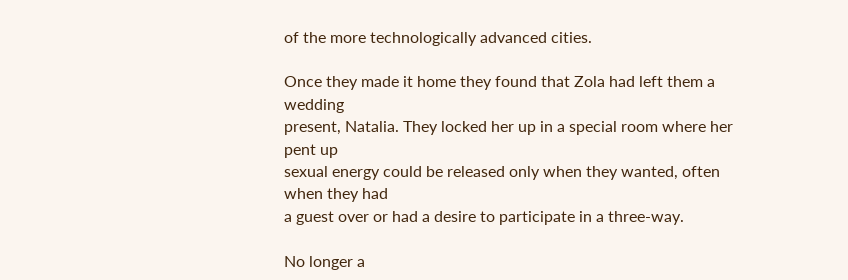of the more technologically advanced cities.

Once they made it home they found that Zola had left them a wedding
present, Natalia. They locked her up in a special room where her pent up
sexual energy could be released only when they wanted, often when they had
a guest over or had a desire to participate in a three-way.

No longer a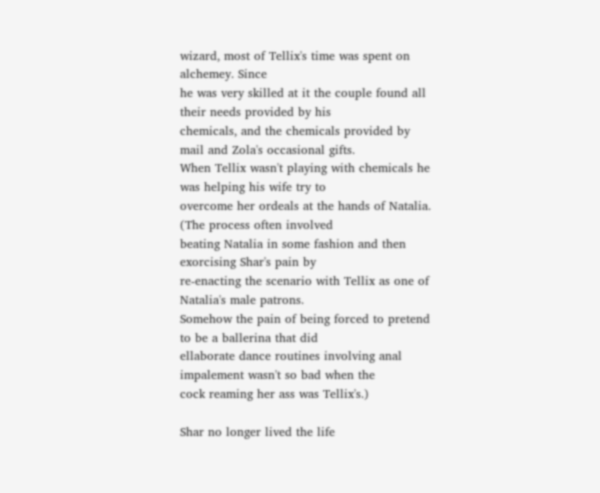wizard, most of Tellix's time was spent on alchemey. Since
he was very skilled at it the couple found all their needs provided by his
chemicals, and the chemicals provided by mail and Zola's occasional gifts.
When Tellix wasn't playing with chemicals he was helping his wife try to
overcome her ordeals at the hands of Natalia. (The process often involved
beating Natalia in some fashion and then exorcising Shar's pain by
re-enacting the scenario with Tellix as one of Natalia's male patrons.
Somehow the pain of being forced to pretend to be a ballerina that did
ellaborate dance routines involving anal impalement wasn't so bad when the
cock reaming her ass was Tellix's.)

Shar no longer lived the life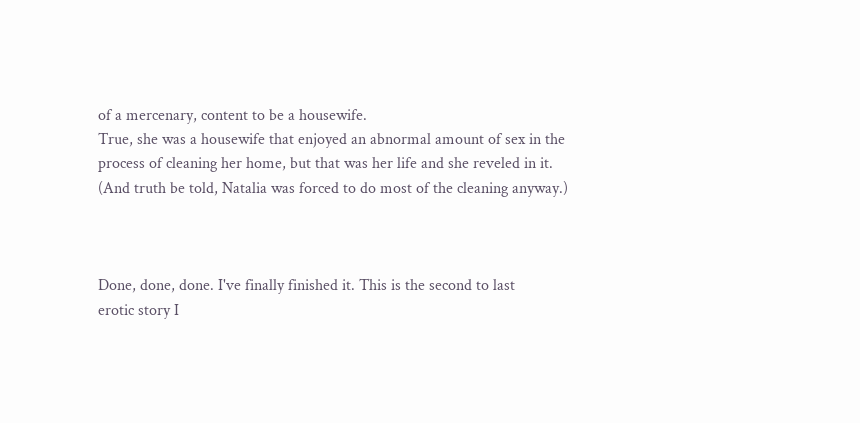of a mercenary, content to be a housewife.
True, she was a housewife that enjoyed an abnormal amount of sex in the
process of cleaning her home, but that was her life and she reveled in it.
(And truth be told, Natalia was forced to do most of the cleaning anyway.)



Done, done, done. I've finally finished it. This is the second to last
erotic story I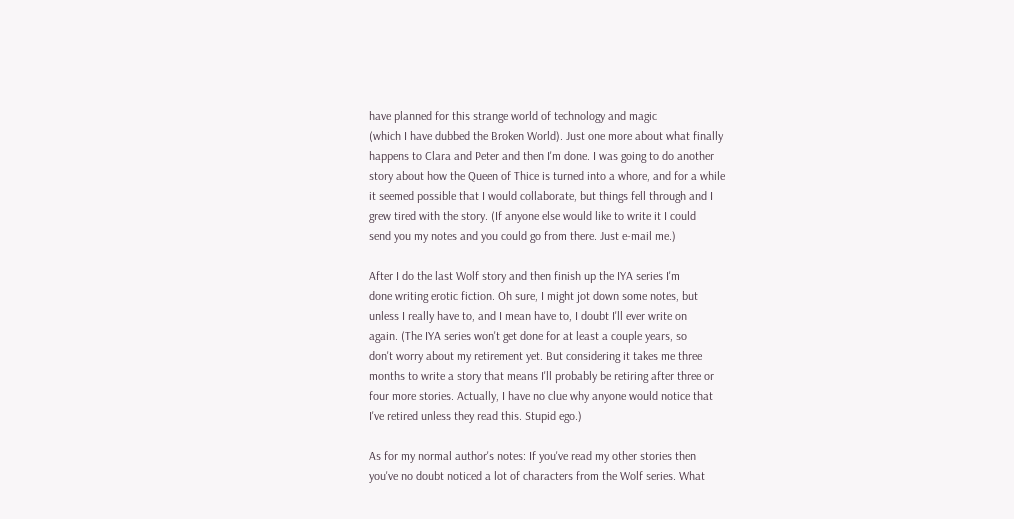have planned for this strange world of technology and magic
(which I have dubbed the Broken World). Just one more about what finally
happens to Clara and Peter and then I'm done. I was going to do another
story about how the Queen of Thice is turned into a whore, and for a while
it seemed possible that I would collaborate, but things fell through and I
grew tired with the story. (If anyone else would like to write it I could
send you my notes and you could go from there. Just e-mail me.)

After I do the last Wolf story and then finish up the IYA series I'm
done writing erotic fiction. Oh sure, I might jot down some notes, but
unless I really have to, and I mean have to, I doubt I'll ever write on
again. (The IYA series won't get done for at least a couple years, so
don't worry about my retirement yet. But considering it takes me three
months to write a story that means I'll probably be retiring after three or
four more stories. Actually, I have no clue why anyone would notice that
I've retired unless they read this. Stupid ego.)

As for my normal author's notes: If you've read my other stories then
you've no doubt noticed a lot of characters from the Wolf series. What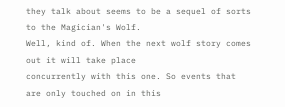they talk about seems to be a sequel of sorts to the Magician's Wolf.
Well, kind of. When the next wolf story comes out it will take place
concurrently with this one. So events that are only touched on in this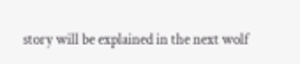story will be explained in the next wolf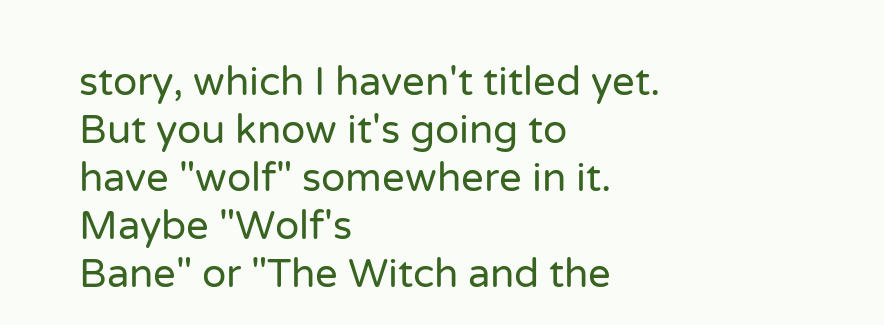story, which I haven't titled yet.
But you know it's going to have "wolf" somewhere in it. Maybe "Wolf's
Bane" or "The Witch and the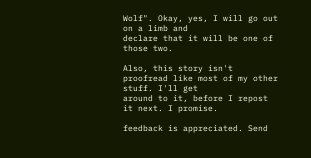Wolf". Okay, yes, I will go out on a limb and
declare that it will be one of those two.

Also, this story isn't proofread like most of my other stuff. I'll get
around to it, before I repost it next. I promise.

feedback is appreciated. Send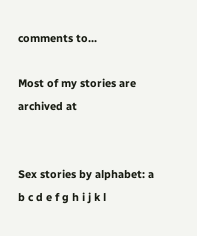comments to...

Most of my stories are archived at


Sex stories by alphabet: a b c d e f g h i j k l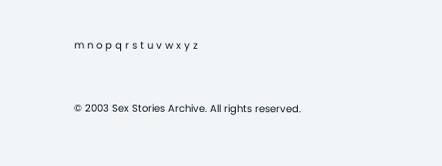m n o p q r s t u v w x y z


© 2003 Sex Stories Archive. All rights reserved.